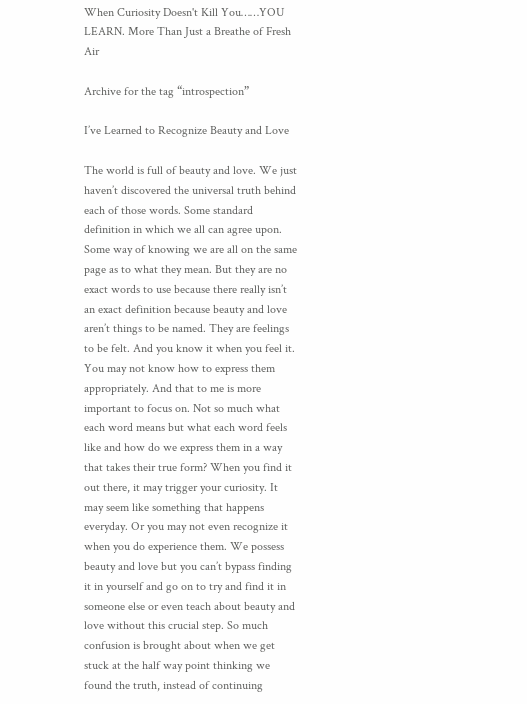When Curiosity Doesn't Kill You……YOU LEARN. More Than Just a Breathe of Fresh Air

Archive for the tag “introspection”

I’ve Learned to Recognize Beauty and Love

The world is full of beauty and love. We just haven’t discovered the universal truth behind each of those words. Some standard definition in which we all can agree upon. Some way of knowing we are all on the same page as to what they mean. But they are no exact words to use because there really isn’t an exact definition because beauty and love aren’t things to be named. They are feelings to be felt. And you know it when you feel it. You may not know how to express them appropriately. And that to me is more important to focus on. Not so much what each word means but what each word feels like and how do we express them in a way that takes their true form? When you find it out there, it may trigger your curiosity. It may seem like something that happens everyday. Or you may not even recognize it when you do experience them. We possess beauty and love but you can’t bypass finding it in yourself and go on to try and find it in someone else or even teach about beauty and love without this crucial step. So much confusion is brought about when we get stuck at the half way point thinking we found the truth, instead of continuing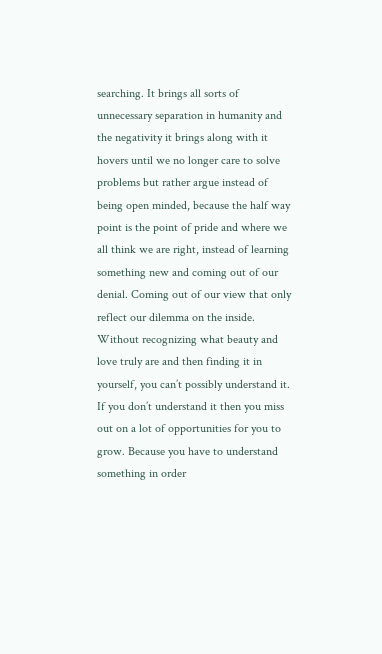searching. It brings all sorts of unnecessary separation in humanity and the negativity it brings along with it hovers until we no longer care to solve problems but rather argue instead of being open minded, because the half way point is the point of pride and where we all think we are right, instead of learning something new and coming out of our denial. Coming out of our view that only reflect our dilemma on the inside. Without recognizing what beauty and love truly are and then finding it in yourself, you can’t possibly understand it. If you don’t understand it then you miss out on a lot of opportunities for you to grow. Because you have to understand something in order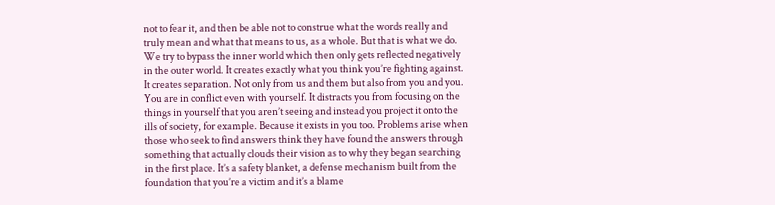not to fear it, and then be able not to construe what the words really and truly mean and what that means to us, as a whole. But that is what we do. We try to bypass the inner world which then only gets reflected negatively in the outer world. It creates exactly what you think you’re fighting against.  It creates separation. Not only from us and them but also from you and you. You are in conflict even with yourself. It distracts you from focusing on the things in yourself that you aren’t seeing and instead you project it onto the ills of society, for example. Because it exists in you too. Problems arise when those who seek to find answers think they have found the answers through something that actually clouds their vision as to why they began searching in the first place. It’s a safety blanket, a defense mechanism built from the foundation that you’re a victim and it’s a blame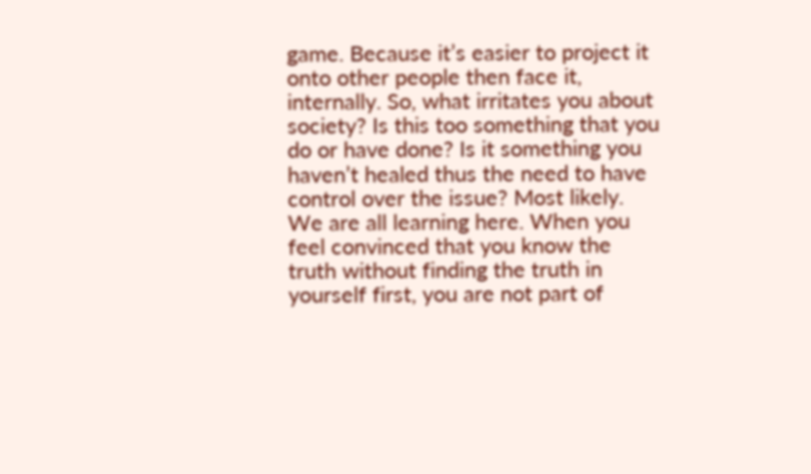game. Because it’s easier to project it onto other people then face it, internally. So, what irritates you about society? Is this too something that you do or have done? Is it something you haven’t healed thus the need to have control over the issue? Most likely. We are all learning here. When you feel convinced that you know the truth without finding the truth in yourself first, you are not part of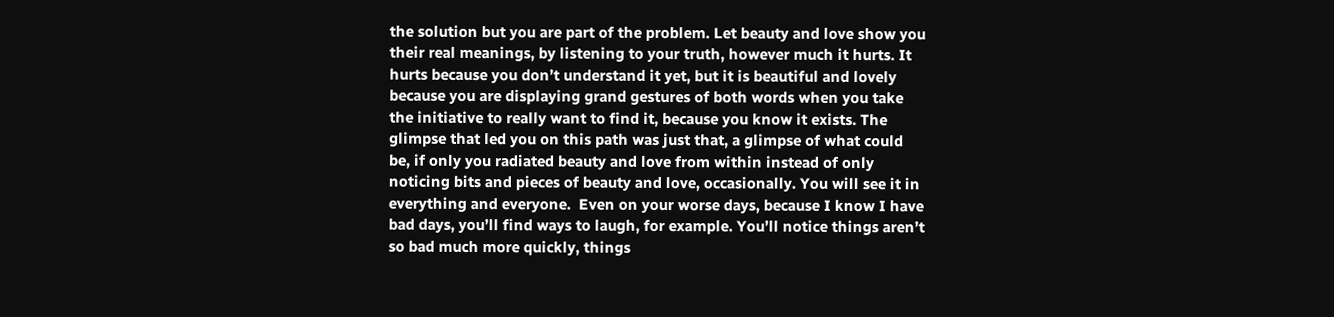the solution but you are part of the problem. Let beauty and love show you their real meanings, by listening to your truth, however much it hurts. It hurts because you don’t understand it yet, but it is beautiful and lovely because you are displaying grand gestures of both words when you take the initiative to really want to find it, because you know it exists. The glimpse that led you on this path was just that, a glimpse of what could be, if only you radiated beauty and love from within instead of only noticing bits and pieces of beauty and love, occasionally. You will see it in everything and everyone.  Even on your worse days, because I know I have bad days, you’ll find ways to laugh, for example. You’ll notice things aren’t so bad much more quickly, things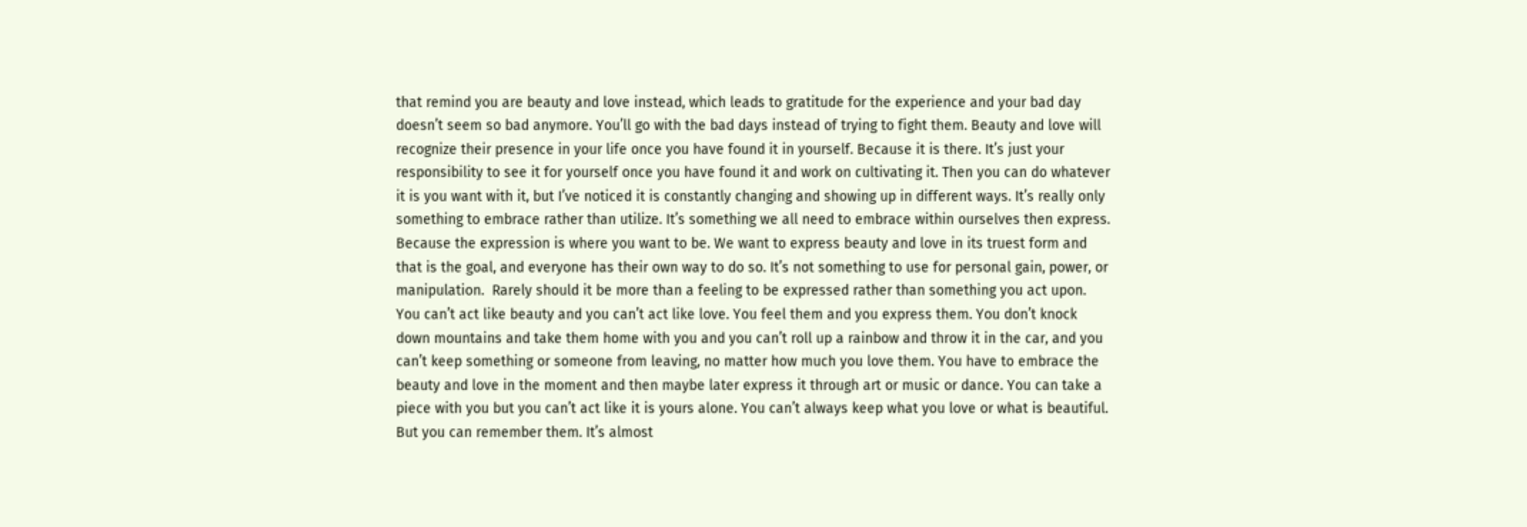that remind you are beauty and love instead, which leads to gratitude for the experience and your bad day doesn’t seem so bad anymore. You’ll go with the bad days instead of trying to fight them. Beauty and love will recognize their presence in your life once you have found it in yourself. Because it is there. It’s just your responsibility to see it for yourself once you have found it and work on cultivating it. Then you can do whatever it is you want with it, but I’ve noticed it is constantly changing and showing up in different ways. It’s really only something to embrace rather than utilize. It’s something we all need to embrace within ourselves then express. Because the expression is where you want to be. We want to express beauty and love in its truest form and that is the goal, and everyone has their own way to do so. It’s not something to use for personal gain, power, or manipulation.  Rarely should it be more than a feeling to be expressed rather than something you act upon. You can’t act like beauty and you can’t act like love. You feel them and you express them. You don’t knock down mountains and take them home with you and you can’t roll up a rainbow and throw it in the car, and you can’t keep something or someone from leaving, no matter how much you love them. You have to embrace the beauty and love in the moment and then maybe later express it through art or music or dance. You can take a piece with you but you can’t act like it is yours alone. You can’t always keep what you love or what is beautiful. But you can remember them. It’s almost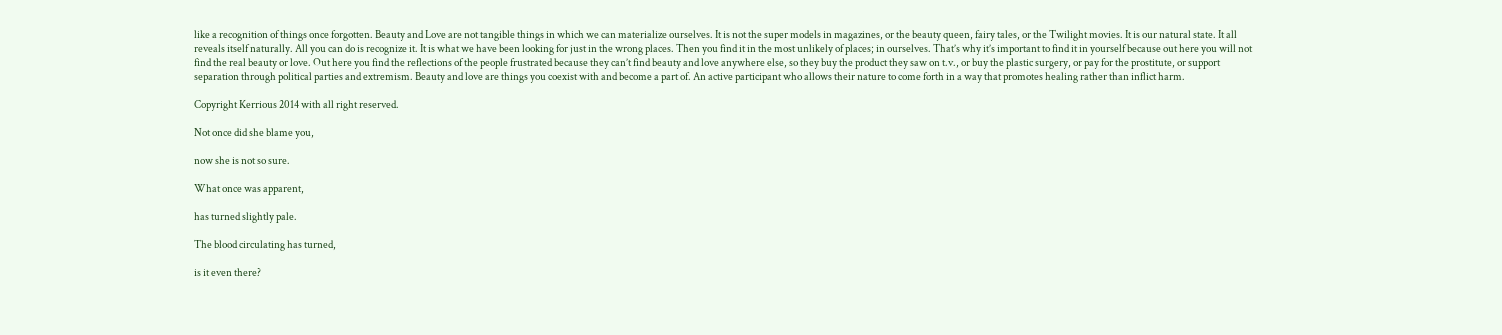like a recognition of things once forgotten. Beauty and Love are not tangible things in which we can materialize ourselves. It is not the super models in magazines, or the beauty queen, fairy tales, or the Twilight movies. It is our natural state. It all reveals itself naturally. All you can do is recognize it. It is what we have been looking for just in the wrong places. Then you find it in the most unlikely of places; in ourselves. That’s why it’s important to find it in yourself because out here you will not find the real beauty or love. Out here you find the reflections of the people frustrated because they can’t find beauty and love anywhere else, so they buy the product they saw on t.v., or buy the plastic surgery, or pay for the prostitute, or support separation through political parties and extremism. Beauty and love are things you coexist with and become a part of. An active participant who allows their nature to come forth in a way that promotes healing rather than inflict harm.

Copyright Kerrious 2014 with all right reserved.

Not once did she blame you,

now she is not so sure.

What once was apparent,

has turned slightly pale.

The blood circulating has turned,

is it even there?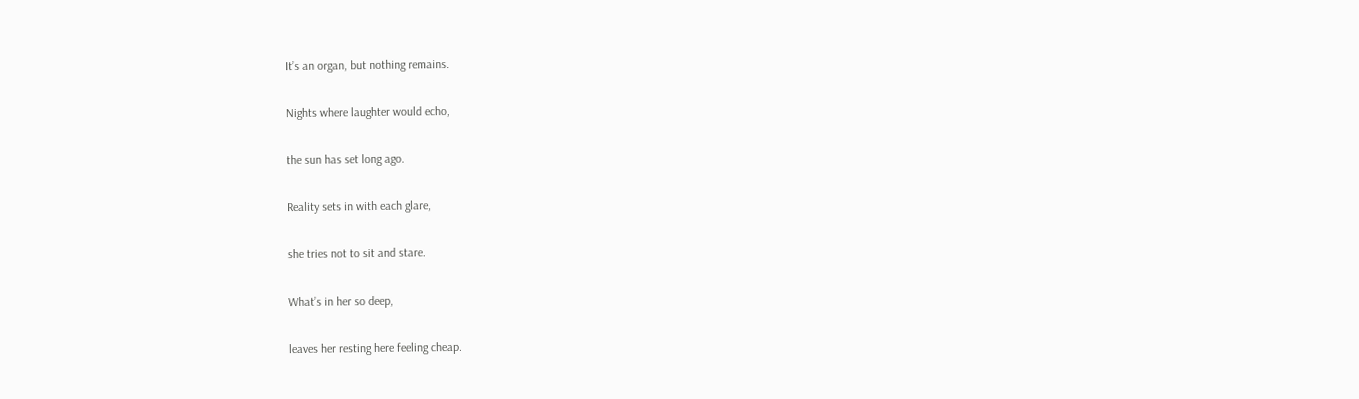It’s an organ, but nothing remains.

Nights where laughter would echo,

the sun has set long ago.

Reality sets in with each glare,

she tries not to sit and stare.

What’s in her so deep,

leaves her resting here feeling cheap.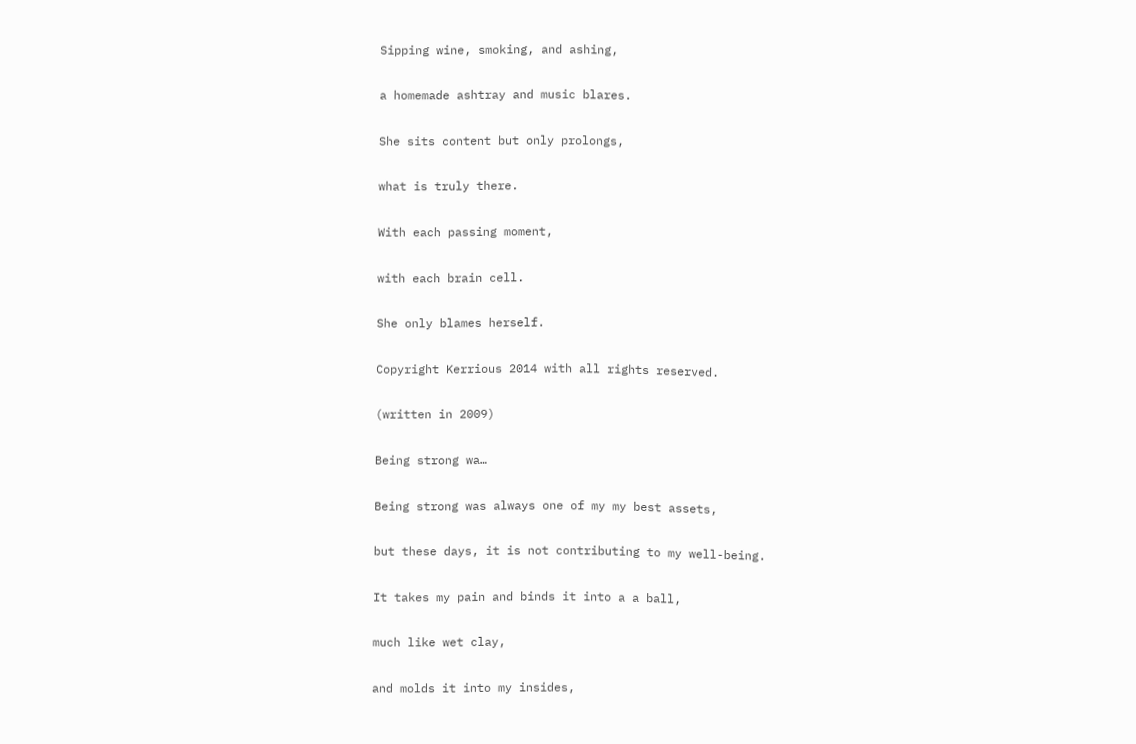Sipping wine, smoking, and ashing,

a homemade ashtray and music blares.

She sits content but only prolongs,

what is truly there.

With each passing moment,

with each brain cell.

She only blames herself.

Copyright Kerrious 2014 with all rights reserved.

(written in 2009)

Being strong wa…

Being strong was always one of my my best assets,

but these days, it is not contributing to my well-being.

It takes my pain and binds it into a a ball,

much like wet clay,

and molds it into my insides,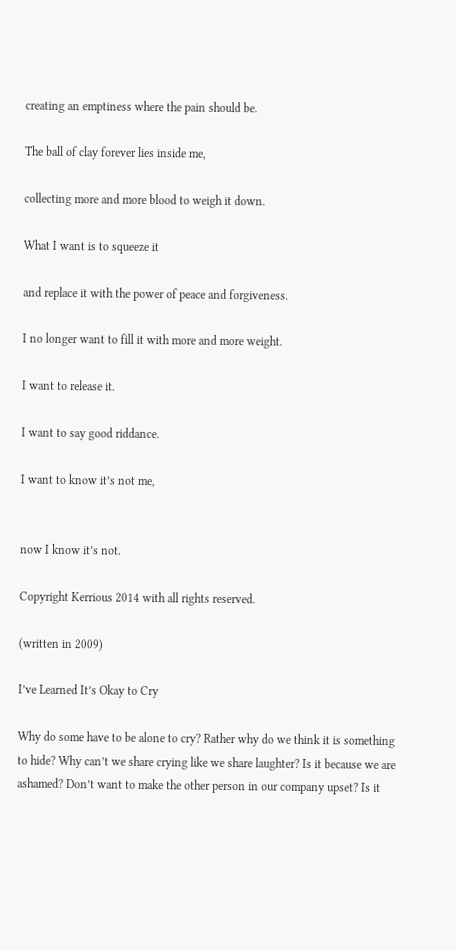creating an emptiness where the pain should be.

The ball of clay forever lies inside me,

collecting more and more blood to weigh it down.

What I want is to squeeze it

and replace it with the power of peace and forgiveness.

I no longer want to fill it with more and more weight.

I want to release it.

I want to say good riddance.

I want to know it’s not me,


now I know it’s not.

Copyright Kerrious 2014 with all rights reserved.

(written in 2009)

I’ve Learned It’s Okay to Cry

Why do some have to be alone to cry? Rather why do we think it is something to hide? Why can’t we share crying like we share laughter? Is it because we are ashamed? Don’t want to make the other person in our company upset? Is it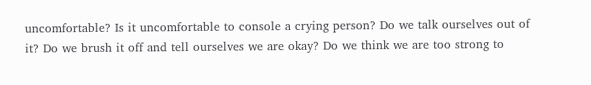uncomfortable? Is it uncomfortable to console a crying person? Do we talk ourselves out of it? Do we brush it off and tell ourselves we are okay? Do we think we are too strong to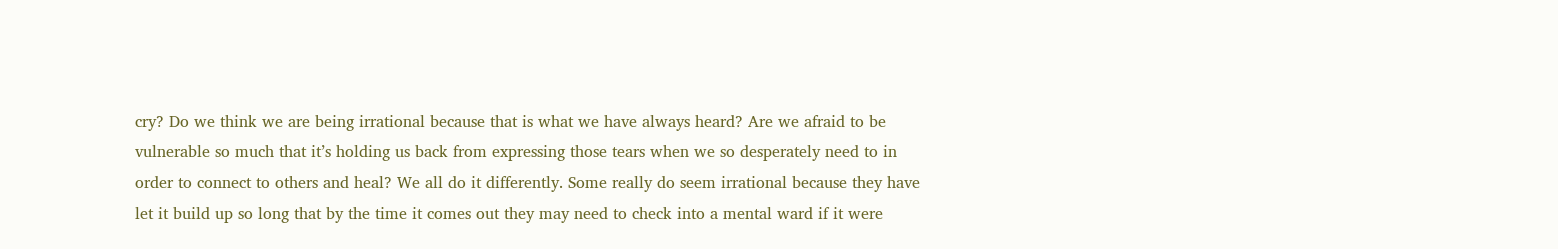cry? Do we think we are being irrational because that is what we have always heard? Are we afraid to be vulnerable so much that it’s holding us back from expressing those tears when we so desperately need to in order to connect to others and heal? We all do it differently. Some really do seem irrational because they have let it build up so long that by the time it comes out they may need to check into a mental ward if it were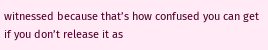witnessed because that’s how confused you can get if you don’t release it as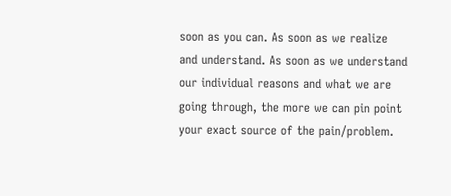soon as you can. As soon as we realize and understand. As soon as we understand our individual reasons and what we are going through, the more we can pin point your exact source of the pain/problem.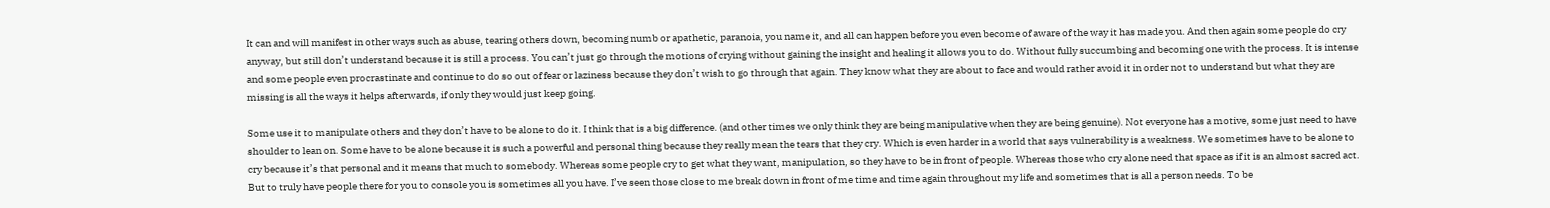It can and will manifest in other ways such as abuse, tearing others down, becoming numb or apathetic, paranoia, you name it, and all can happen before you even become of aware of the way it has made you. And then again some people do cry anyway, but still don’t understand because it is still a process. You can’t just go through the motions of crying without gaining the insight and healing it allows you to do. Without fully succumbing and becoming one with the process. It is intense and some people even procrastinate and continue to do so out of fear or laziness because they don’t wish to go through that again. They know what they are about to face and would rather avoid it in order not to understand but what they are missing is all the ways it helps afterwards, if only they would just keep going.

Some use it to manipulate others and they don’t have to be alone to do it. I think that is a big difference. (and other times we only think they are being manipulative when they are being genuine). Not everyone has a motive, some just need to have shoulder to lean on. Some have to be alone because it is such a powerful and personal thing because they really mean the tears that they cry. Which is even harder in a world that says vulnerability is a weakness. We sometimes have to be alone to cry because it’s that personal and it means that much to somebody. Whereas some people cry to get what they want, manipulation, so they have to be in front of people. Whereas those who cry alone need that space as if it is an almost sacred act. But to truly have people there for you to console you is sometimes all you have. I’ve seen those close to me break down in front of me time and time again throughout my life and sometimes that is all a person needs. To be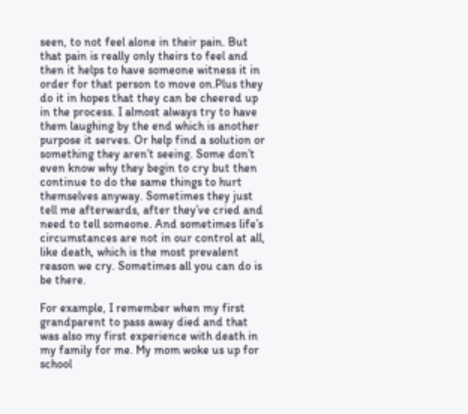seen, to not feel alone in their pain. But that pain is really only theirs to feel and then it helps to have someone witness it in order for that person to move on.Plus they do it in hopes that they can be cheered up in the process. I almost always try to have them laughing by the end which is another purpose it serves. Or help find a solution or something they aren’t seeing. Some don’t even know why they begin to cry but then continue to do the same things to hurt themselves anyway. Sometimes they just tell me afterwards, after they’ve cried and need to tell someone. And sometimes life’s circumstances are not in our control at all, like death, which is the most prevalent reason we cry. Sometimes all you can do is be there.

For example, I remember when my first grandparent to pass away died and that was also my first experience with death in my family for me. My mom woke us up for school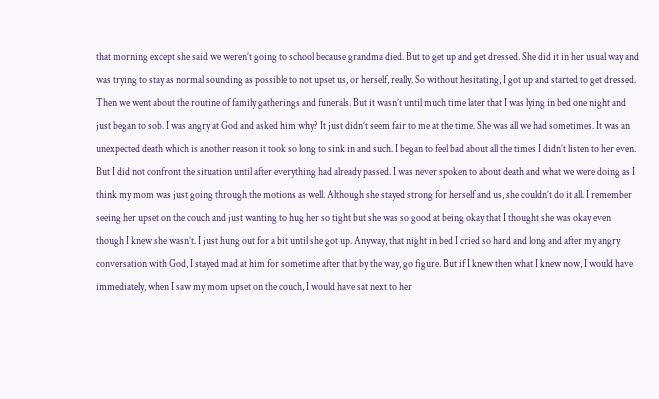that morning except she said we weren’t going to school because grandma died. But to get up and get dressed. She did it in her usual way and was trying to stay as normal sounding as possible to not upset us, or herself, really. So without hesitating, I got up and started to get dressed. Then we went about the routine of family gatherings and funerals. But it wasn’t until much time later that I was lying in bed one night and just began to sob. I was angry at God and asked him why? It just didn’t seem fair to me at the time. She was all we had sometimes. It was an unexpected death which is another reason it took so long to sink in and such. I began to feel bad about all the times I didn’t listen to her even. But I did not confront the situation until after everything had already passed. I was never spoken to about death and what we were doing as I think my mom was just going through the motions as well. Although she stayed strong for herself and us, she couldn’t do it all. I remember seeing her upset on the couch and just wanting to hug her so tight but she was so good at being okay that I thought she was okay even though I knew she wasn’t. I just hung out for a bit until she got up. Anyway, that night in bed I cried so hard and long and after my angry conversation with God, I stayed mad at him for sometime after that by the way, go figure. But if I knew then what I knew now, I would have immediately, when I saw my mom upset on the couch, I would have sat next to her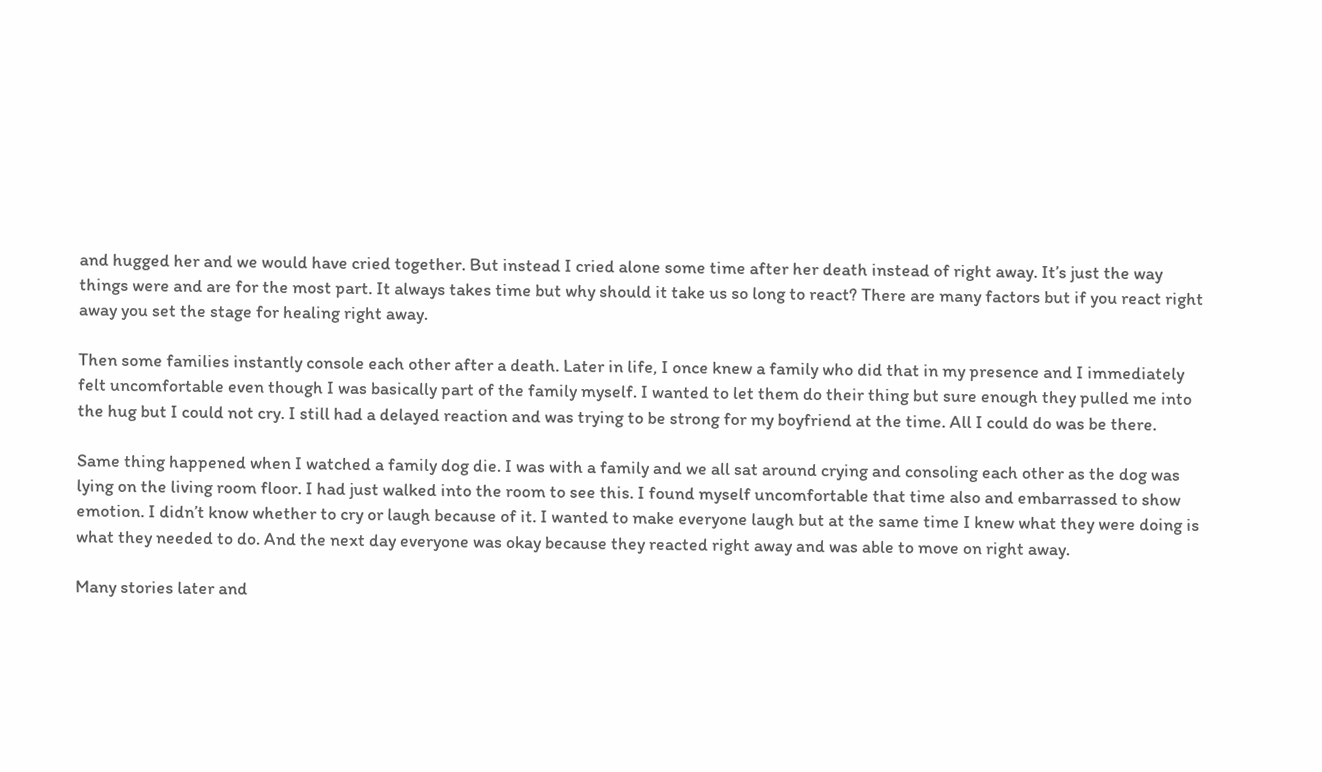and hugged her and we would have cried together. But instead I cried alone some time after her death instead of right away. It’s just the way things were and are for the most part. It always takes time but why should it take us so long to react? There are many factors but if you react right away you set the stage for healing right away.

Then some families instantly console each other after a death. Later in life, I once knew a family who did that in my presence and I immediately felt uncomfortable even though I was basically part of the family myself. I wanted to let them do their thing but sure enough they pulled me into the hug but I could not cry. I still had a delayed reaction and was trying to be strong for my boyfriend at the time. All I could do was be there.

Same thing happened when I watched a family dog die. I was with a family and we all sat around crying and consoling each other as the dog was lying on the living room floor. I had just walked into the room to see this. I found myself uncomfortable that time also and embarrassed to show emotion. I didn’t know whether to cry or laugh because of it. I wanted to make everyone laugh but at the same time I knew what they were doing is what they needed to do. And the next day everyone was okay because they reacted right away and was able to move on right away.

Many stories later and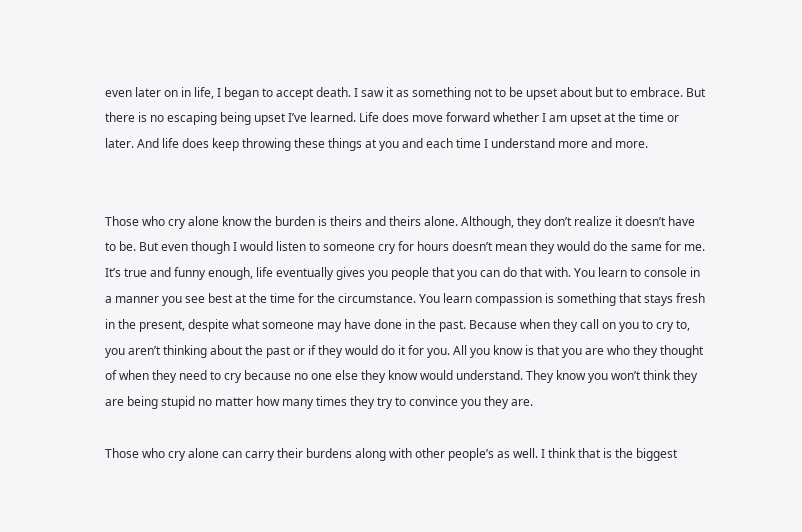even later on in life, I began to accept death. I saw it as something not to be upset about but to embrace. But there is no escaping being upset I’ve learned. Life does move forward whether I am upset at the time or later. And life does keep throwing these things at you and each time I understand more and more.


Those who cry alone know the burden is theirs and theirs alone. Although, they don’t realize it doesn’t have to be. But even though I would listen to someone cry for hours doesn’t mean they would do the same for me. It’s true and funny enough, life eventually gives you people that you can do that with. You learn to console in a manner you see best at the time for the circumstance. You learn compassion is something that stays fresh in the present, despite what someone may have done in the past. Because when they call on you to cry to, you aren’t thinking about the past or if they would do it for you. All you know is that you are who they thought of when they need to cry because no one else they know would understand. They know you won’t think they are being stupid no matter how many times they try to convince you they are.

Those who cry alone can carry their burdens along with other people’s as well. I think that is the biggest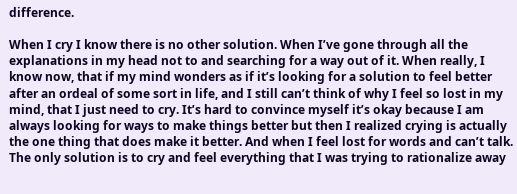difference.

When I cry I know there is no other solution. When I’ve gone through all the explanations in my head not to and searching for a way out of it. When really, I know now, that if my mind wonders as if it’s looking for a solution to feel better after an ordeal of some sort in life, and I still can’t think of why I feel so lost in my mind, that I just need to cry. It’s hard to convince myself it’s okay because I am always looking for ways to make things better but then I realized crying is actually the one thing that does make it better. And when I feel lost for words and can’t talk. The only solution is to cry and feel everything that I was trying to rationalize away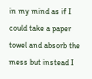in my mind as if I could take a paper towel and absorb the mess but instead I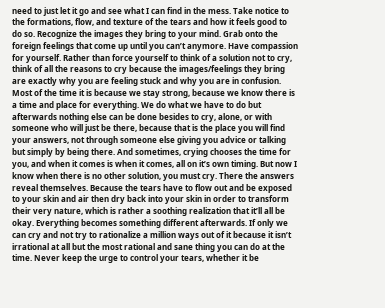need to just let it go and see what I can find in the mess. Take notice to the formations, flow, and texture of the tears and how it feels good to do so. Recognize the images they bring to your mind. Grab onto the foreign feelings that come up until you can’t anymore. Have compassion for yourself. Rather than force yourself to think of a solution not to cry, think of all the reasons to cry because the images/feelings they bring are exactly why you are feeling stuck and why you are in confusion. Most of the time it is because we stay strong, because we know there is a time and place for everything. We do what we have to do but afterwards nothing else can be done besides to cry, alone, or with someone who will just be there, because that is the place you will find your answers, not through someone else giving you advice or talking but simply by being there. And sometimes, crying chooses the time for you, and when it comes is when it comes, all on it’s own timing. But now I know when there is no other solution, you must cry. There the answers reveal themselves. Because the tears have to flow out and be exposed to your skin and air then dry back into your skin in order to transform their very nature, which is rather a soothing realization that it’ll all be okay. Everything becomes something different afterwards. If only we can cry and not try to rationalize a million ways out of it because it isn’t irrational at all but the most rational and sane thing you can do at the time. Never keep the urge to control your tears, whether it be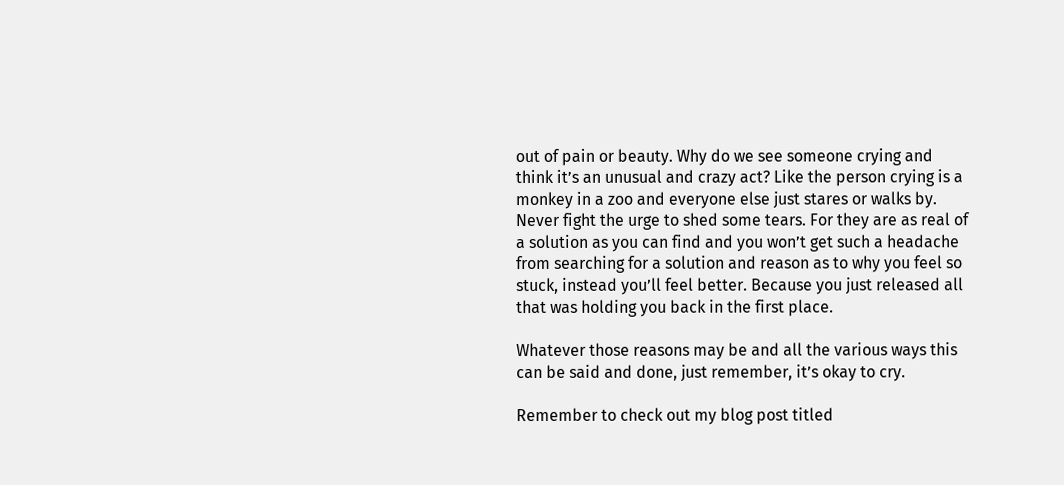out of pain or beauty. Why do we see someone crying and think it’s an unusual and crazy act? Like the person crying is a monkey in a zoo and everyone else just stares or walks by. Never fight the urge to shed some tears. For they are as real of a solution as you can find and you won’t get such a headache from searching for a solution and reason as to why you feel so stuck, instead you’ll feel better. Because you just released all that was holding you back in the first place.

Whatever those reasons may be and all the various ways this can be said and done, just remember, it’s okay to cry.

Remember to check out my blog post titled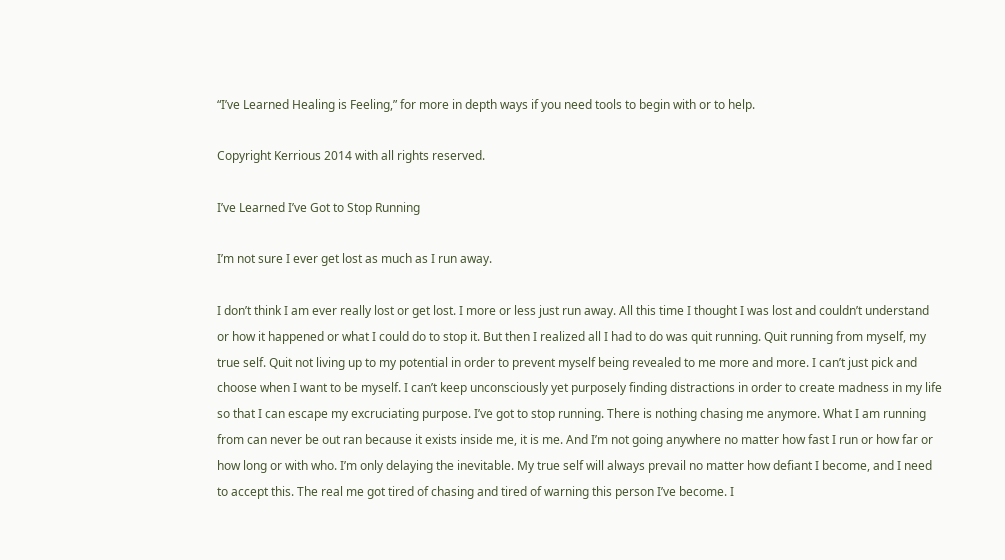“I’ve Learned Healing is Feeling,” for more in depth ways if you need tools to begin with or to help.

Copyright Kerrious 2014 with all rights reserved.

I’ve Learned I’ve Got to Stop Running

I’m not sure I ever get lost as much as I run away.

I don’t think I am ever really lost or get lost. I more or less just run away. All this time I thought I was lost and couldn’t understand or how it happened or what I could do to stop it. But then I realized all I had to do was quit running. Quit running from myself, my true self. Quit not living up to my potential in order to prevent myself being revealed to me more and more. I can’t just pick and choose when I want to be myself. I can’t keep unconsciously yet purposely finding distractions in order to create madness in my life so that I can escape my excruciating purpose. I’ve got to stop running. There is nothing chasing me anymore. What I am running from can never be out ran because it exists inside me, it is me. And I’m not going anywhere no matter how fast I run or how far or how long or with who. I’m only delaying the inevitable. My true self will always prevail no matter how defiant I become, and I need to accept this. The real me got tired of chasing and tired of warning this person I’ve become. I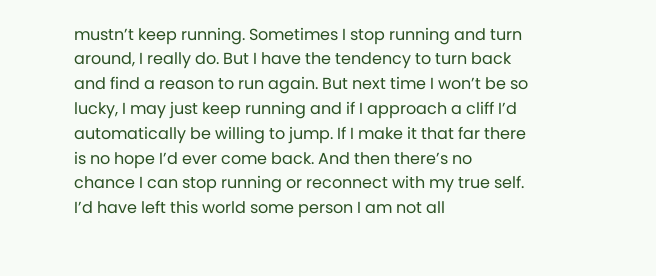mustn’t keep running. Sometimes I stop running and turn around, I really do. But I have the tendency to turn back and find a reason to run again. But next time I won’t be so lucky, I may just keep running and if I approach a cliff I’d automatically be willing to jump. If I make it that far there is no hope I’d ever come back. And then there’s no chance I can stop running or reconnect with my true self. I’d have left this world some person I am not all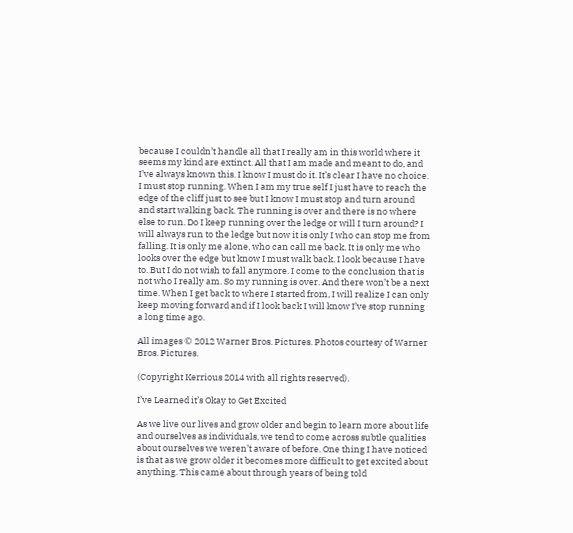because I couldn’t handle all that I really am in this world where it seems my kind are extinct. All that I am made and meant to do, and I’ve always known this. I know I must do it. It’s clear I have no choice. I must stop running. When I am my true self I just have to reach the edge of the cliff just to see but I know I must stop and turn around and start walking back. The running is over and there is no where else to run. Do I keep running over the ledge or will I turn around? I will always run to the ledge but now it is only I who can stop me from falling. It is only me alone, who can call me back. It is only me who looks over the edge but know I must walk back. I look because I have to. But I do not wish to fall anymore. I come to the conclusion that is not who I really am. So my running is over. And there won’t be a next time. When I get back to where I started from, I will realize I can only keep moving forward and if I look back I will know I’ve stop running a long time ago.

All images © 2012 Warner Bros. Pictures. Photos courtesy of Warner Bros. Pictures.

(Copyright Kerrious 2014 with all rights reserved).

I’ve Learned it’s Okay to Get Excited

As we live our lives and grow older and begin to learn more about life and ourselves as individuals, we tend to come across subtle qualities about ourselves we weren’t aware of before. One thing I have noticed is that as we grow older it becomes more difficult to get excited about anything. This came about through years of being told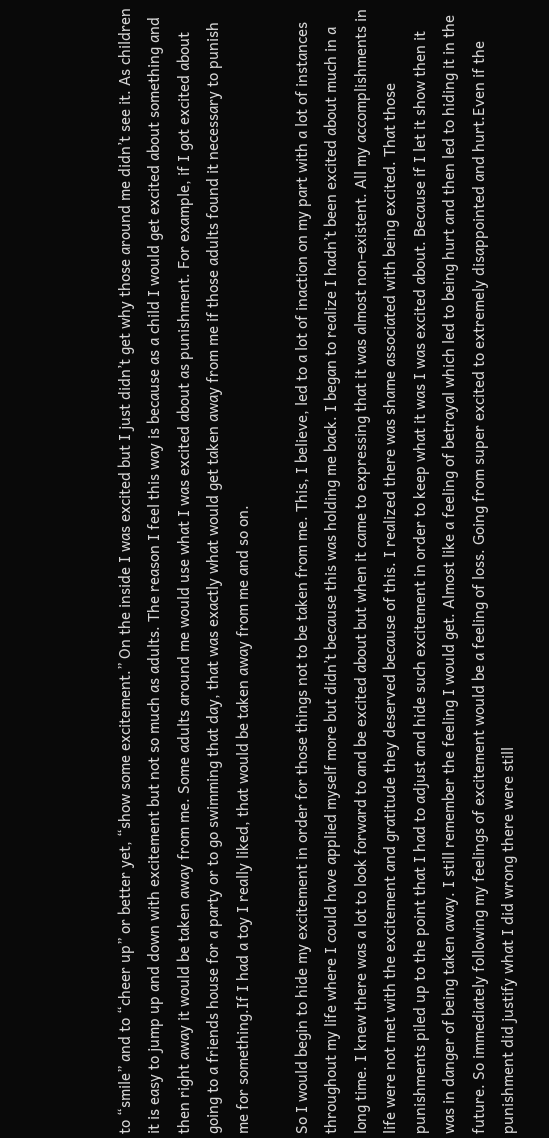to “smile” and to “cheer up” or better yet, “show some excitement.” On the inside I was excited but I just didn’t get why those around me didn’t see it. As children it is easy to jump up and down with excitement but not so much as adults. The reason I feel this way is because as a child I would get excited about something and then right away it would be taken away from me. Some adults around me would use what I was excited about as punishment. For example, if I got excited about going to a friends house for a party or to go swimming that day, that was exactly what would get taken away from me if those adults found it necessary to punish me for something.If I had a toy I really liked, that would be taken away from me and so on.

So I would begin to hide my excitement in order for those things not to be taken from me. This, I believe, led to a lot of inaction on my part with a lot of instances throughout my life where I could have applied myself more but didn’t because this was holding me back. I began to realize I hadn’t been excited about much in a long time. I knew there was a lot to look forward to and be excited about but when it came to expressing that it was almost non-existent. All my accomplishments in life were not met with the excitement and gratitude they deserved because of this. I realized there was shame associated with being excited. That those punishments piled up to the point that I had to adjust and hide such excitement in order to keep what it was I was excited about. Because if I let it show then it was in danger of being taken away. I still remember the feeling I would get. Almost like a feeling of betrayal which led to being hurt and then led to hiding it in the future. So immediately following my feelings of excitement would be a feeling of loss. Going from super excited to extremely disappointed and hurt.Even if the punishment did justify what I did wrong there were still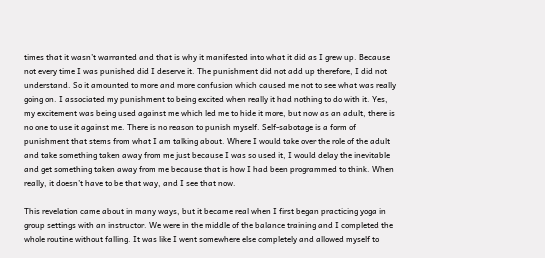times that it wasn’t warranted and that is why it manifested into what it did as I grew up. Because not every time I was punished did I deserve it. The punishment did not add up therefore, I did not understand. So it amounted to more and more confusion which caused me not to see what was really going on. I associated my punishment to being excited when really it had nothing to do with it. Yes, my excitement was being used against me which led me to hide it more, but now as an adult, there is no one to use it against me. There is no reason to punish myself. Self-sabotage is a form of punishment that stems from what I am talking about. Where I would take over the role of the adult and take something taken away from me just because I was so used it, I would delay the inevitable and get something taken away from me because that is how I had been programmed to think. When really, it doesn’t have to be that way, and I see that now.

This revelation came about in many ways, but it became real when I first began practicing yoga in group settings with an instructor. We were in the middle of the balance training and I completed the whole routine without falling. It was like I went somewhere else completely and allowed myself to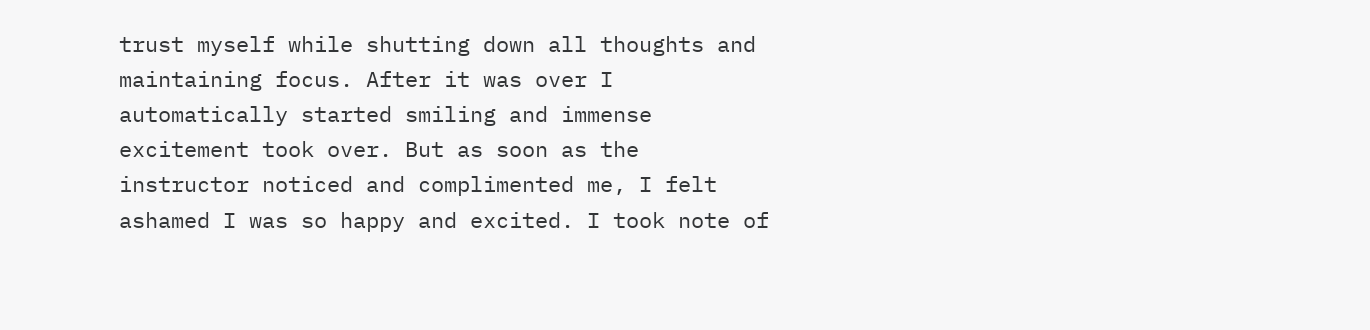trust myself while shutting down all thoughts and maintaining focus. After it was over I automatically started smiling and immense excitement took over. But as soon as the instructor noticed and complimented me, I felt ashamed I was so happy and excited. I took note of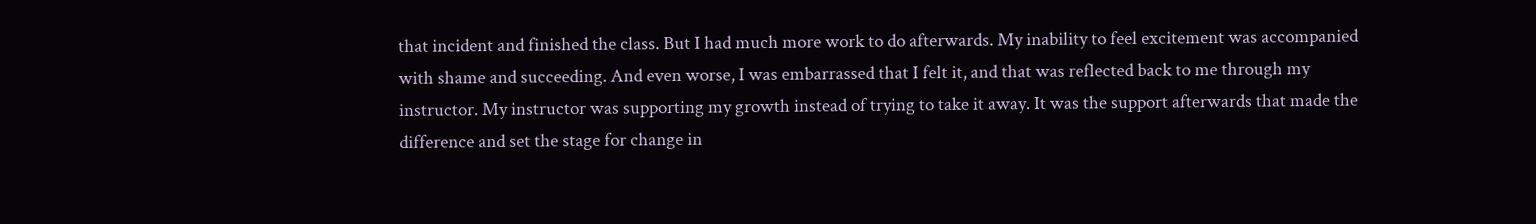that incident and finished the class. But I had much more work to do afterwards. My inability to feel excitement was accompanied with shame and succeeding. And even worse, I was embarrassed that I felt it, and that was reflected back to me through my instructor. My instructor was supporting my growth instead of trying to take it away. It was the support afterwards that made the difference and set the stage for change in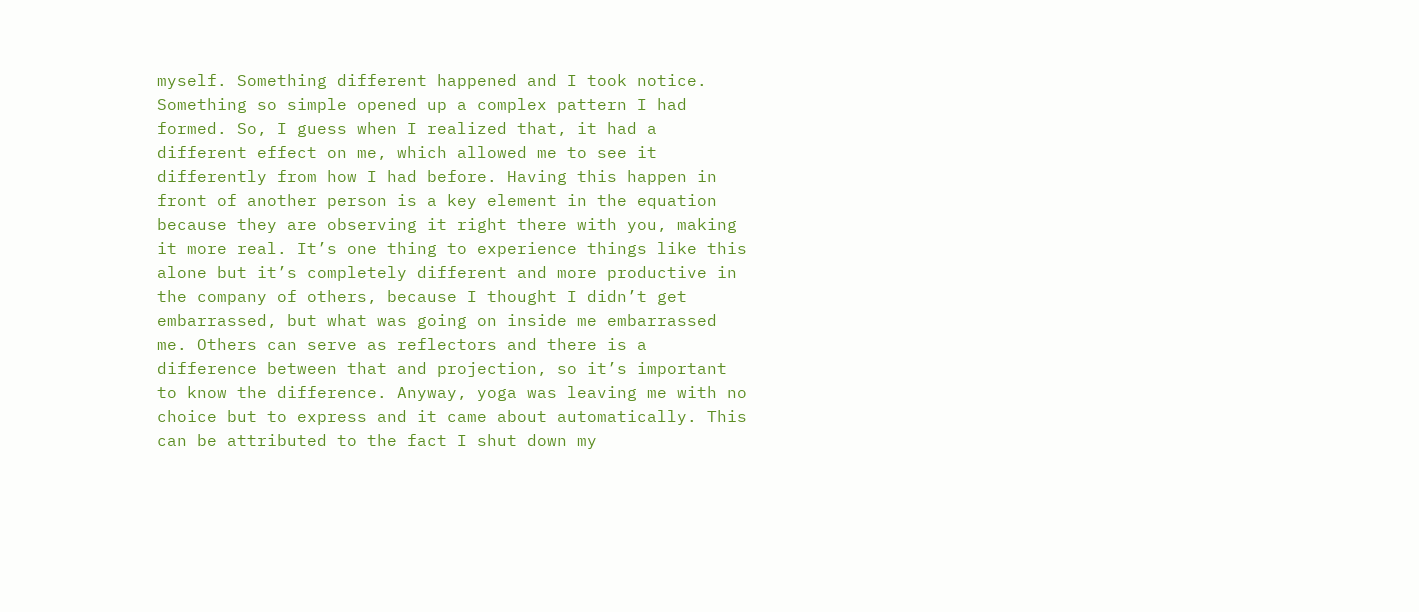myself. Something different happened and I took notice. Something so simple opened up a complex pattern I had formed. So, I guess when I realized that, it had a different effect on me, which allowed me to see it differently from how I had before. Having this happen in front of another person is a key element in the equation because they are observing it right there with you, making it more real. It’s one thing to experience things like this alone but it’s completely different and more productive in the company of others, because I thought I didn’t get embarrassed, but what was going on inside me embarrassed me. Others can serve as reflectors and there is a difference between that and projection, so it’s important to know the difference. Anyway, yoga was leaving me with no choice but to express and it came about automatically. This can be attributed to the fact I shut down my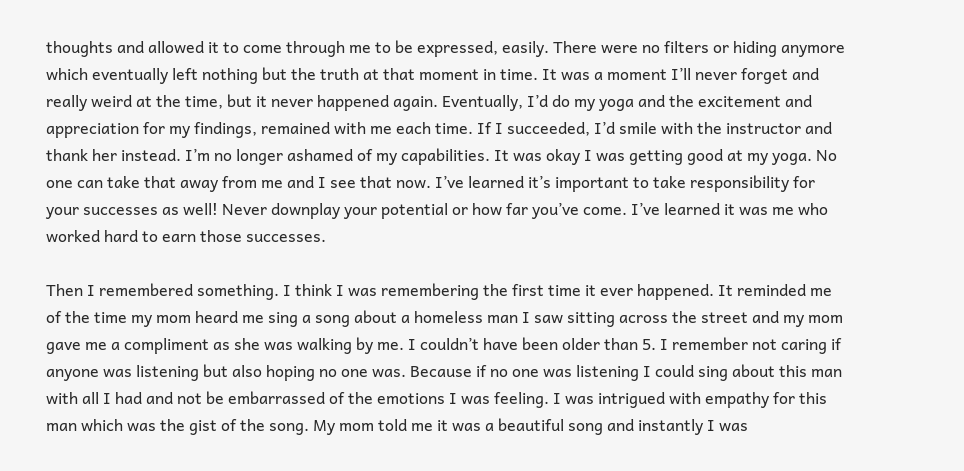thoughts and allowed it to come through me to be expressed, easily. There were no filters or hiding anymore which eventually left nothing but the truth at that moment in time. It was a moment I’ll never forget and really weird at the time, but it never happened again. Eventually, I’d do my yoga and the excitement and appreciation for my findings, remained with me each time. If I succeeded, I’d smile with the instructor and thank her instead. I’m no longer ashamed of my capabilities. It was okay I was getting good at my yoga. No one can take that away from me and I see that now. I’ve learned it’s important to take responsibility for your successes as well! Never downplay your potential or how far you’ve come. I’ve learned it was me who worked hard to earn those successes.

Then I remembered something. I think I was remembering the first time it ever happened. It reminded me of the time my mom heard me sing a song about a homeless man I saw sitting across the street and my mom gave me a compliment as she was walking by me. I couldn’t have been older than 5. I remember not caring if anyone was listening but also hoping no one was. Because if no one was listening I could sing about this man with all I had and not be embarrassed of the emotions I was feeling. I was intrigued with empathy for this man which was the gist of the song. My mom told me it was a beautiful song and instantly I was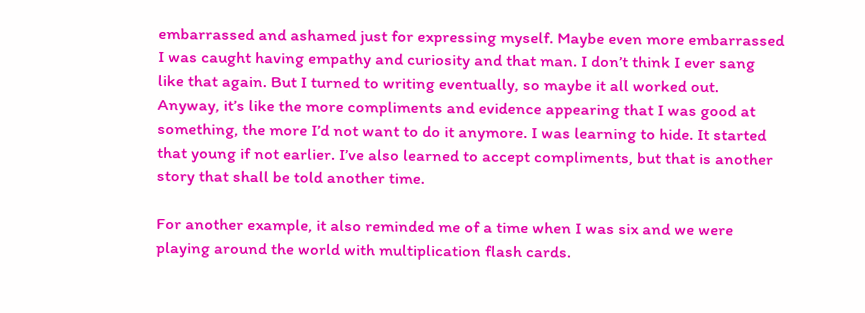embarrassed and ashamed just for expressing myself. Maybe even more embarrassed I was caught having empathy and curiosity and that man. I don’t think I ever sang like that again. But I turned to writing eventually, so maybe it all worked out. Anyway, it’s like the more compliments and evidence appearing that I was good at something, the more I’d not want to do it anymore. I was learning to hide. It started that young if not earlier. I’ve also learned to accept compliments, but that is another story that shall be told another time.

For another example, it also reminded me of a time when I was six and we were playing around the world with multiplication flash cards.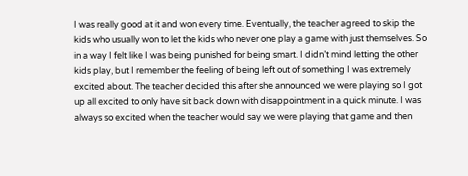I was really good at it and won every time. Eventually, the teacher agreed to skip the kids who usually won to let the kids who never one play a game with just themselves. So in a way I felt like I was being punished for being smart. I didn’t mind letting the other kids play, but I remember the feeling of being left out of something I was extremely excited about. The teacher decided this after she announced we were playing so I got up all excited to only have sit back down with disappointment in a quick minute. I was always so excited when the teacher would say we were playing that game and then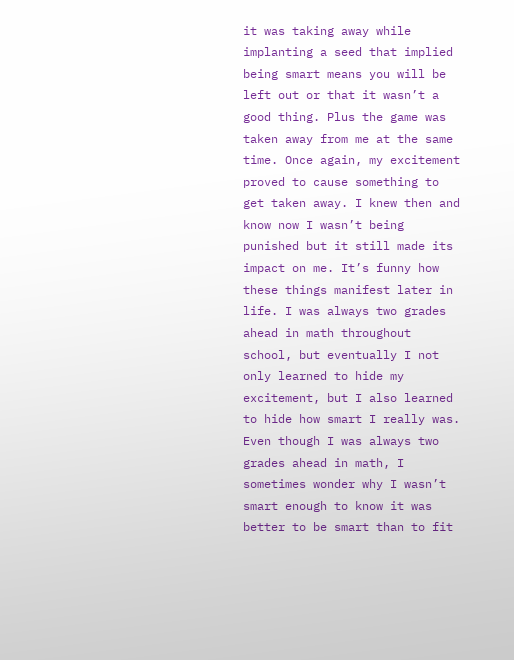it was taking away while implanting a seed that implied being smart means you will be left out or that it wasn’t a good thing. Plus the game was taken away from me at the same time. Once again, my excitement proved to cause something to get taken away. I knew then and know now I wasn’t being punished but it still made its impact on me. It’s funny how these things manifest later in life. I was always two grades ahead in math throughout school, but eventually I not only learned to hide my excitement, but I also learned to hide how smart I really was. Even though I was always two grades ahead in math, I sometimes wonder why I wasn’t smart enough to know it was better to be smart than to fit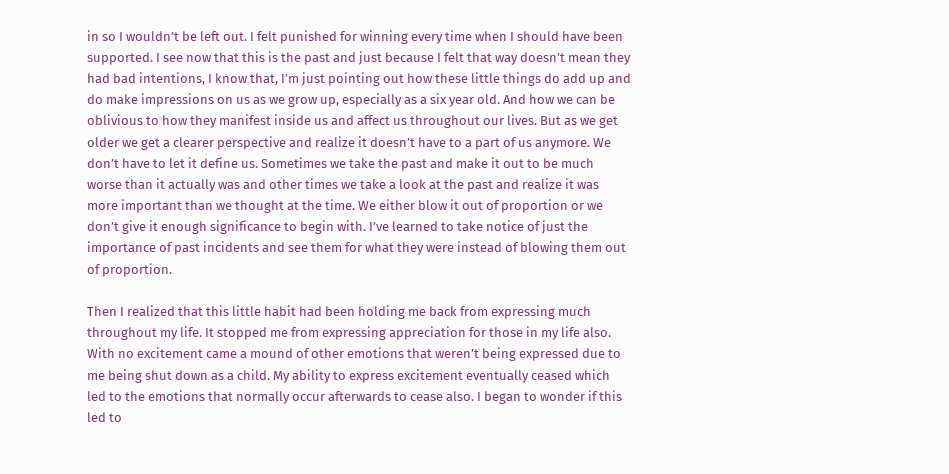in so I wouldn’t be left out. I felt punished for winning every time when I should have been supported. I see now that this is the past and just because I felt that way doesn’t mean they had bad intentions, I know that, I’m just pointing out how these little things do add up and do make impressions on us as we grow up, especially as a six year old. And how we can be oblivious to how they manifest inside us and affect us throughout our lives. But as we get older we get a clearer perspective and realize it doesn’t have to a part of us anymore. We don’t have to let it define us. Sometimes we take the past and make it out to be much worse than it actually was and other times we take a look at the past and realize it was more important than we thought at the time. We either blow it out of proportion or we don’t give it enough significance to begin with. I’ve learned to take notice of just the importance of past incidents and see them for what they were instead of blowing them out of proportion.

Then I realized that this little habit had been holding me back from expressing much throughout my life. It stopped me from expressing appreciation for those in my life also. With no excitement came a mound of other emotions that weren’t being expressed due to me being shut down as a child. My ability to express excitement eventually ceased which led to the emotions that normally occur afterwards to cease also. I began to wonder if this led to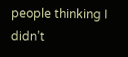people thinking I didn’t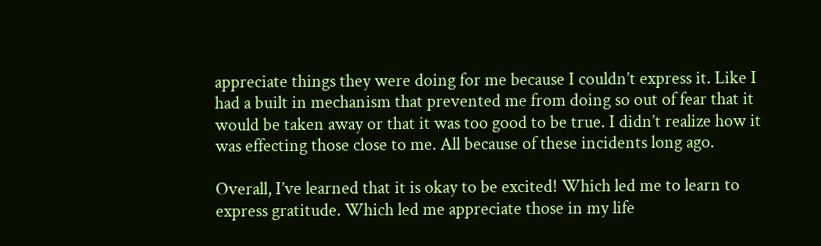appreciate things they were doing for me because I couldn’t express it. Like I had a built in mechanism that prevented me from doing so out of fear that it would be taken away or that it was too good to be true. I didn’t realize how it was effecting those close to me. All because of these incidents long ago.

Overall, I’ve learned that it is okay to be excited! Which led me to learn to express gratitude. Which led me appreciate those in my life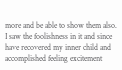more and be able to show them also. I saw the foolishness in it and since have recovered my inner child and accomplished feeling excitement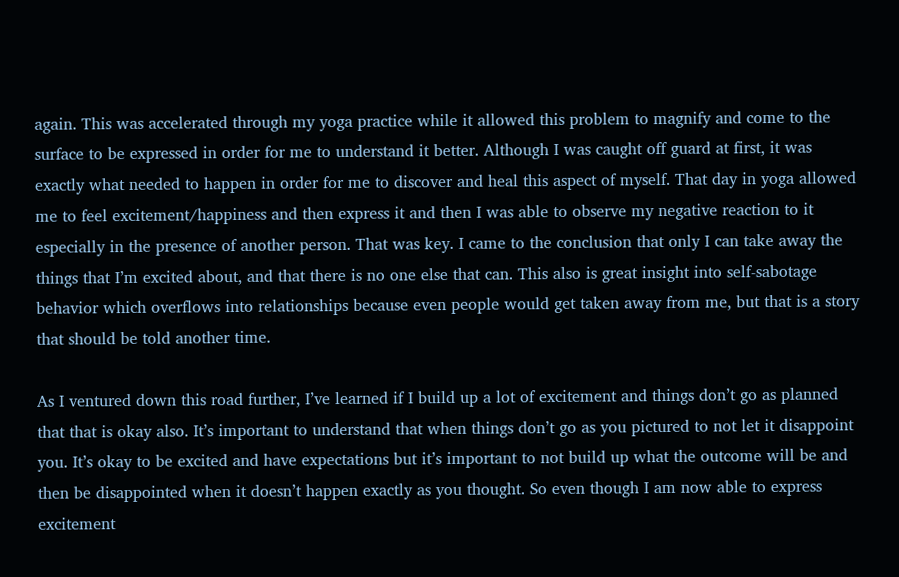again. This was accelerated through my yoga practice while it allowed this problem to magnify and come to the surface to be expressed in order for me to understand it better. Although I was caught off guard at first, it was exactly what needed to happen in order for me to discover and heal this aspect of myself. That day in yoga allowed me to feel excitement/happiness and then express it and then I was able to observe my negative reaction to it especially in the presence of another person. That was key. I came to the conclusion that only I can take away the things that I’m excited about, and that there is no one else that can. This also is great insight into self-sabotage behavior which overflows into relationships because even people would get taken away from me, but that is a story that should be told another time.

As I ventured down this road further, I’ve learned if I build up a lot of excitement and things don’t go as planned that that is okay also. It’s important to understand that when things don’t go as you pictured to not let it disappoint you. It’s okay to be excited and have expectations but it’s important to not build up what the outcome will be and then be disappointed when it doesn’t happen exactly as you thought. So even though I am now able to express excitement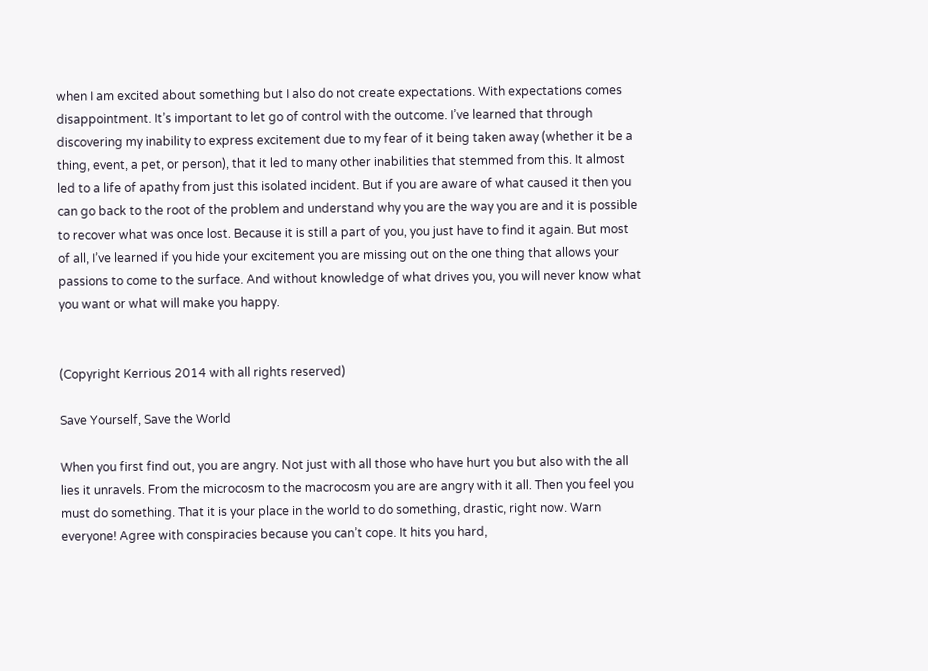when I am excited about something but I also do not create expectations. With expectations comes disappointment. It’s important to let go of control with the outcome. I’ve learned that through discovering my inability to express excitement due to my fear of it being taken away (whether it be a thing, event, a pet, or person), that it led to many other inabilities that stemmed from this. It almost led to a life of apathy from just this isolated incident. But if you are aware of what caused it then you can go back to the root of the problem and understand why you are the way you are and it is possible to recover what was once lost. Because it is still a part of you, you just have to find it again. But most of all, I’ve learned if you hide your excitement you are missing out on the one thing that allows your passions to come to the surface. And without knowledge of what drives you, you will never know what you want or what will make you happy.


(Copyright Kerrious 2014 with all rights reserved)

Save Yourself, Save the World

When you first find out, you are angry. Not just with all those who have hurt you but also with the all lies it unravels. From the microcosm to the macrocosm you are are angry with it all. Then you feel you must do something. That it is your place in the world to do something, drastic, right now. Warn everyone! Agree with conspiracies because you can’t cope. It hits you hard,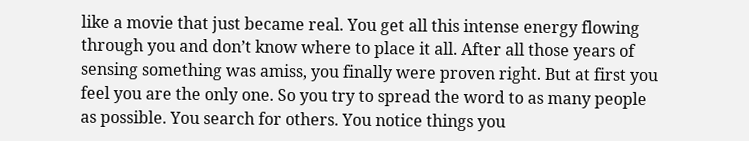like a movie that just became real. You get all this intense energy flowing through you and don’t know where to place it all. After all those years of sensing something was amiss, you finally were proven right. But at first you feel you are the only one. So you try to spread the word to as many people as possible. You search for others. You notice things you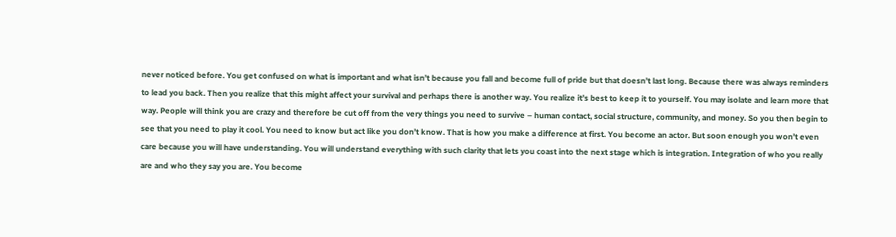never noticed before. You get confused on what is important and what isn’t because you fall and become full of pride but that doesn’t last long. Because there was always reminders to lead you back. Then you realize that this might affect your survival and perhaps there is another way. You realize it’s best to keep it to yourself. You may isolate and learn more that way. People will think you are crazy and therefore be cut off from the very things you need to survive – human contact, social structure, community, and money. So you then begin to see that you need to play it cool. You need to know but act like you don’t know. That is how you make a difference at first. You become an actor. But soon enough you won’t even care because you will have understanding. You will understand everything with such clarity that lets you coast into the next stage which is integration. Integration of who you really are and who they say you are. You become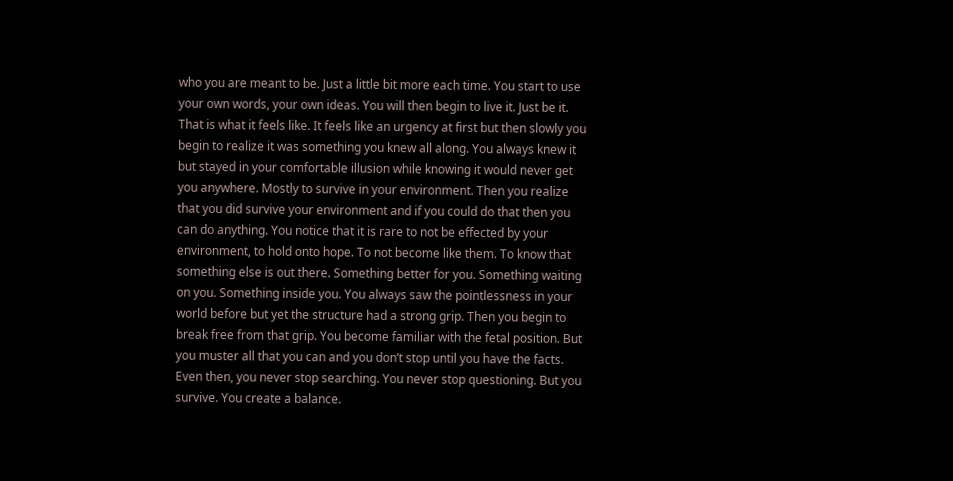who you are meant to be. Just a little bit more each time. You start to use your own words, your own ideas. You will then begin to live it. Just be it. That is what it feels like. It feels like an urgency at first but then slowly you begin to realize it was something you knew all along. You always knew it but stayed in your comfortable illusion while knowing it would never get you anywhere. Mostly to survive in your environment. Then you realize that you did survive your environment and if you could do that then you can do anything. You notice that it is rare to not be effected by your environment, to hold onto hope. To not become like them. To know that something else is out there. Something better for you. Something waiting on you. Something inside you. You always saw the pointlessness in your world before but yet the structure had a strong grip. Then you begin to break free from that grip. You become familiar with the fetal position. But you muster all that you can and you don’t stop until you have the facts. Even then, you never stop searching. You never stop questioning. But you survive. You create a balance.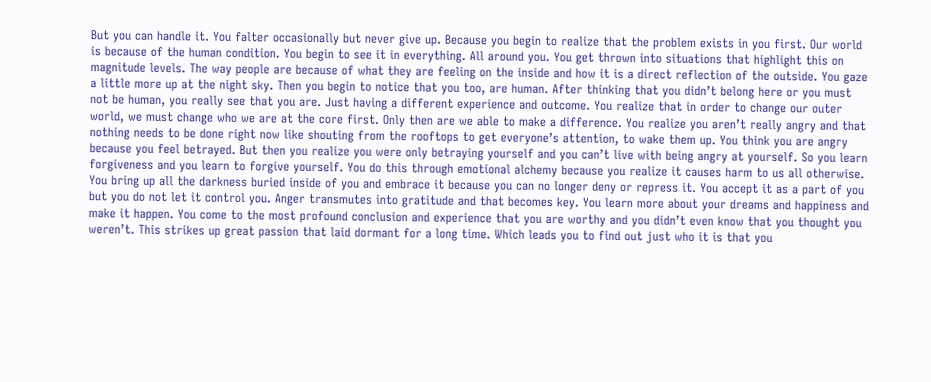But you can handle it. You falter occasionally but never give up. Because you begin to realize that the problem exists in you first. Our world is because of the human condition. You begin to see it in everything. All around you. You get thrown into situations that highlight this on magnitude levels. The way people are because of what they are feeling on the inside and how it is a direct reflection of the outside. You gaze a little more up at the night sky. Then you begin to notice that you too, are human. After thinking that you didn’t belong here or you must not be human, you really see that you are. Just having a different experience and outcome. You realize that in order to change our outer world, we must change who we are at the core first. Only then are we able to make a difference. You realize you aren’t really angry and that nothing needs to be done right now like shouting from the rooftops to get everyone’s attention, to wake them up. You think you are angry because you feel betrayed. But then you realize you were only betraying yourself and you can’t live with being angry at yourself. So you learn forgiveness and you learn to forgive yourself. You do this through emotional alchemy because you realize it causes harm to us all otherwise. You bring up all the darkness buried inside of you and embrace it because you can no longer deny or repress it. You accept it as a part of you but you do not let it control you. Anger transmutes into gratitude and that becomes key. You learn more about your dreams and happiness and make it happen. You come to the most profound conclusion and experience that you are worthy and you didn’t even know that you thought you weren’t. This strikes up great passion that laid dormant for a long time. Which leads you to find out just who it is that you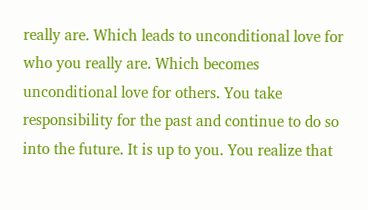really are. Which leads to unconditional love for who you really are. Which becomes unconditional love for others. You take responsibility for the past and continue to do so into the future. It is up to you. You realize that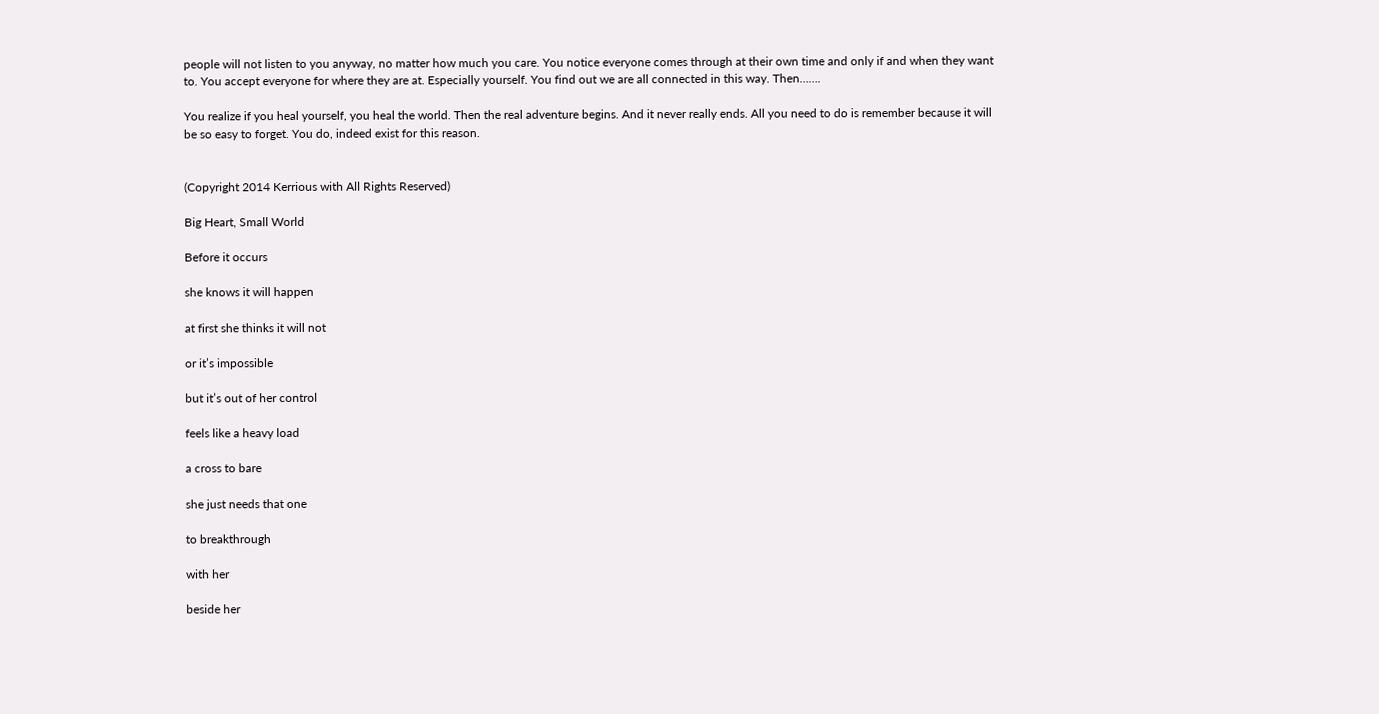people will not listen to you anyway, no matter how much you care. You notice everyone comes through at their own time and only if and when they want to. You accept everyone for where they are at. Especially yourself. You find out we are all connected in this way. Then…….

You realize if you heal yourself, you heal the world. Then the real adventure begins. And it never really ends. All you need to do is remember because it will be so easy to forget. You do, indeed exist for this reason.


(Copyright 2014 Kerrious with All Rights Reserved)

Big Heart, Small World

Before it occurs

she knows it will happen

at first she thinks it will not

or it’s impossible

but it’s out of her control

feels like a heavy load

a cross to bare

she just needs that one

to breakthrough

with her

beside her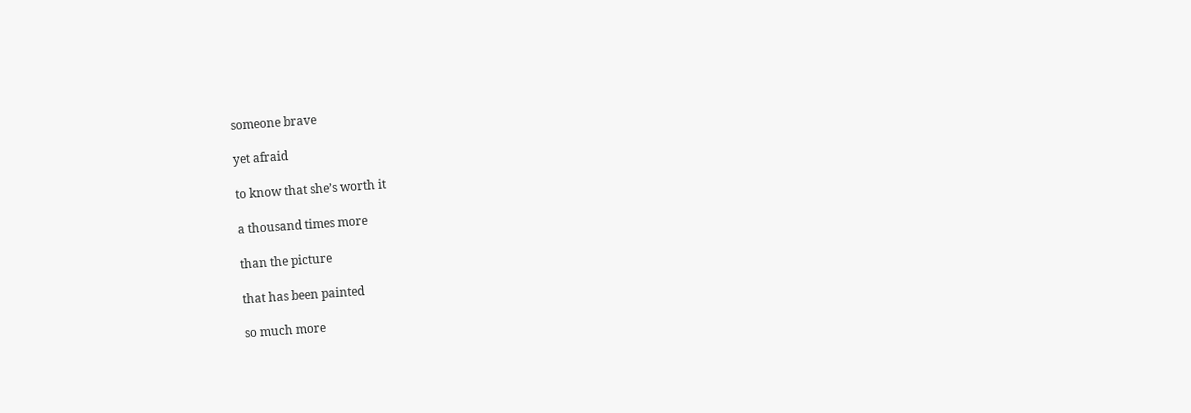someone brave

yet afraid

to know that she’s worth it

a thousand times more

than the picture

that has been painted

so much more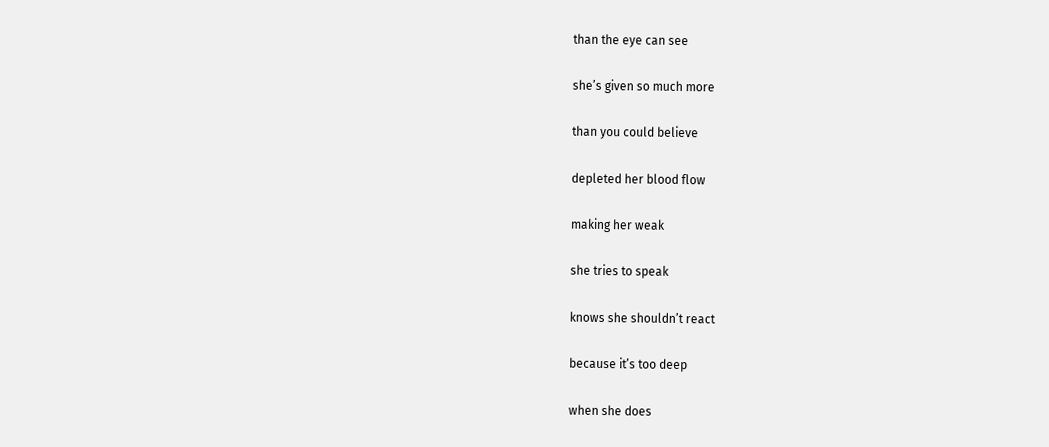than the eye can see

she’s given so much more

than you could believe

depleted her blood flow

making her weak

she tries to speak

knows she shouldn’t react

because it’s too deep

when she does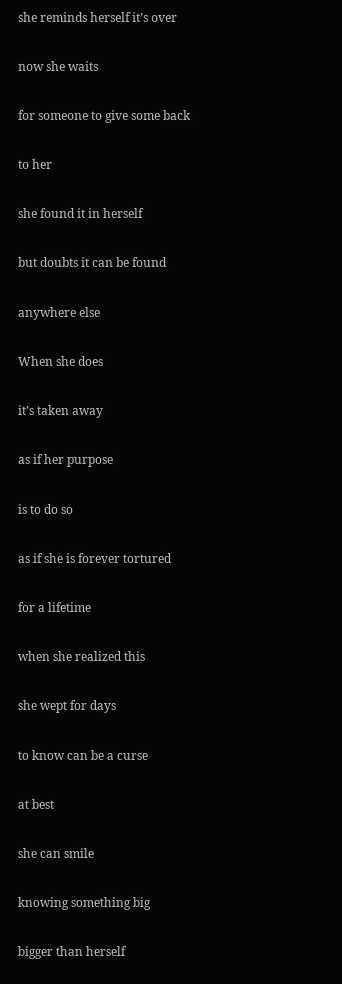she reminds herself it’s over

now she waits

for someone to give some back

to her

she found it in herself

but doubts it can be found

anywhere else

When she does

it’s taken away

as if her purpose

is to do so

as if she is forever tortured

for a lifetime

when she realized this

she wept for days

to know can be a curse

at best

she can smile

knowing something big

bigger than herself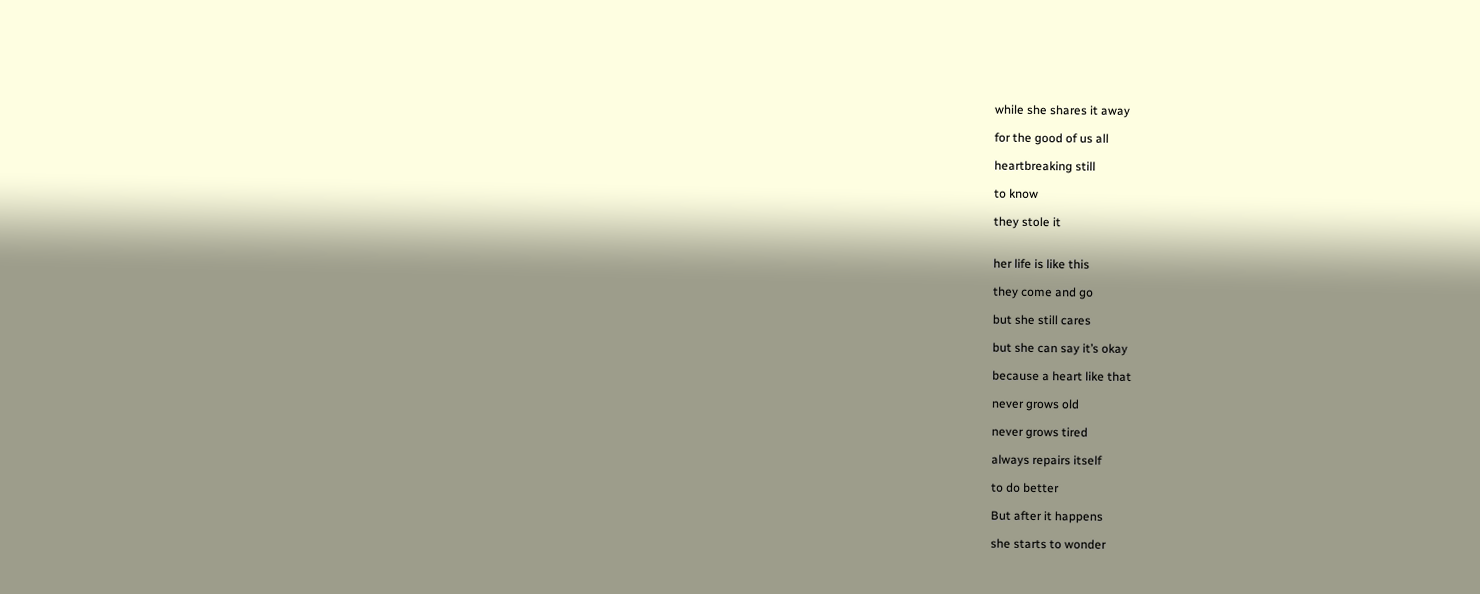while she shares it away

for the good of us all

heartbreaking still

to know

they stole it


her life is like this

they come and go

but she still cares

but she can say it’s okay

because a heart like that

never grows old

never grows tired

always repairs itself

to do better

But after it happens

she starts to wonder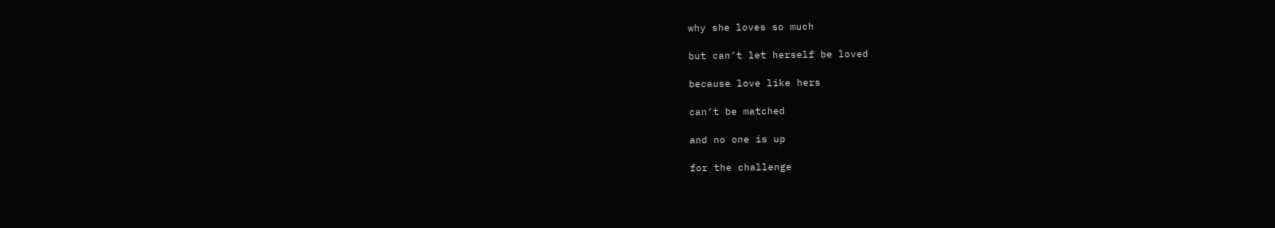why she loves so much

but can’t let herself be loved

because love like hers

can’t be matched

and no one is up

for the challenge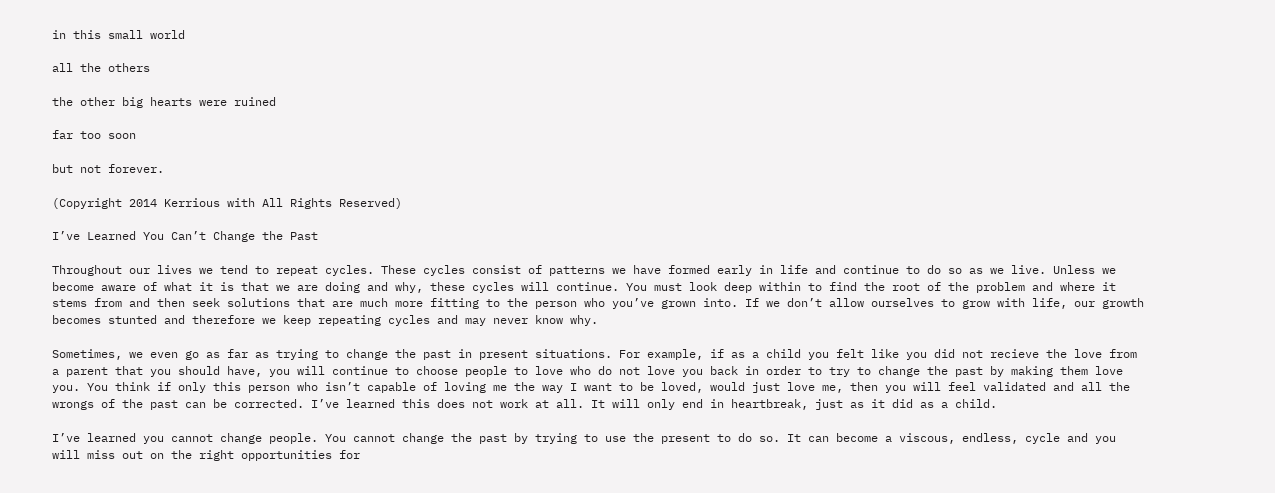in this small world

all the others

the other big hearts were ruined

far too soon

but not forever.

(Copyright 2014 Kerrious with All Rights Reserved)

I’ve Learned You Can’t Change the Past

Throughout our lives we tend to repeat cycles. These cycles consist of patterns we have formed early in life and continue to do so as we live. Unless we become aware of what it is that we are doing and why, these cycles will continue. You must look deep within to find the root of the problem and where it stems from and then seek solutions that are much more fitting to the person who you’ve grown into. If we don’t allow ourselves to grow with life, our growth becomes stunted and therefore we keep repeating cycles and may never know why.

Sometimes, we even go as far as trying to change the past in present situations. For example, if as a child you felt like you did not recieve the love from a parent that you should have, you will continue to choose people to love who do not love you back in order to try to change the past by making them love you. You think if only this person who isn’t capable of loving me the way I want to be loved, would just love me, then you will feel validated and all the wrongs of the past can be corrected. I’ve learned this does not work at all. It will only end in heartbreak, just as it did as a child.

I’ve learned you cannot change people. You cannot change the past by trying to use the present to do so. It can become a viscous, endless, cycle and you will miss out on the right opportunities for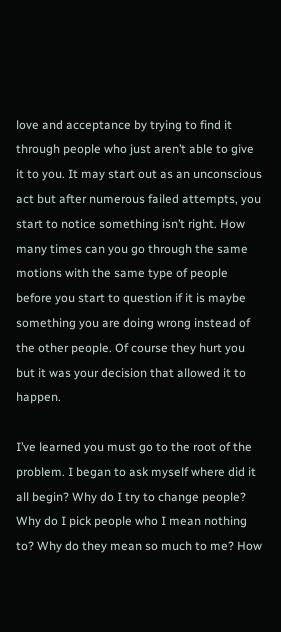love and acceptance by trying to find it through people who just aren’t able to give it to you. It may start out as an unconscious act but after numerous failed attempts, you start to notice something isn’t right. How many times can you go through the same motions with the same type of people before you start to question if it is maybe something you are doing wrong instead of the other people. Of course they hurt you but it was your decision that allowed it to happen.

I’ve learned you must go to the root of the problem. I began to ask myself where did it all begin? Why do I try to change people? Why do I pick people who I mean nothing to? Why do they mean so much to me? How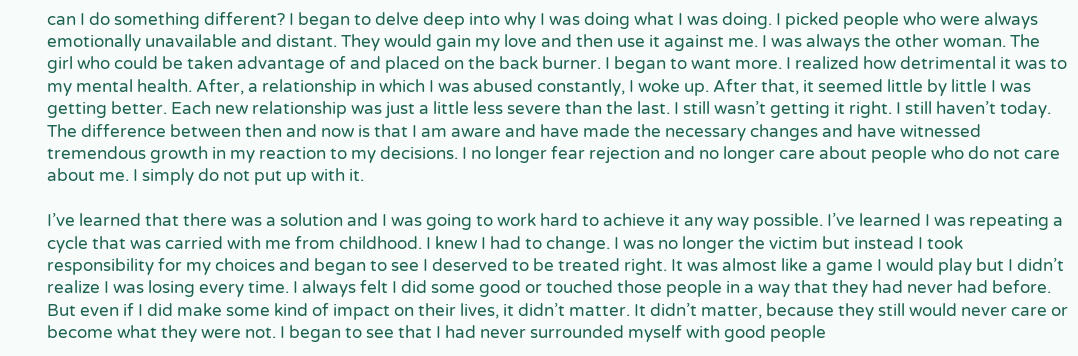can I do something different? I began to delve deep into why I was doing what I was doing. I picked people who were always emotionally unavailable and distant. They would gain my love and then use it against me. I was always the other woman. The girl who could be taken advantage of and placed on the back burner. I began to want more. I realized how detrimental it was to my mental health. After, a relationship in which I was abused constantly, I woke up. After that, it seemed little by little I was getting better. Each new relationship was just a little less severe than the last. I still wasn’t getting it right. I still haven’t today. The difference between then and now is that I am aware and have made the necessary changes and have witnessed tremendous growth in my reaction to my decisions. I no longer fear rejection and no longer care about people who do not care about me. I simply do not put up with it.

I’ve learned that there was a solution and I was going to work hard to achieve it any way possible. I’ve learned I was repeating a cycle that was carried with me from childhood. I knew I had to change. I was no longer the victim but instead I took responsibility for my choices and began to see I deserved to be treated right. It was almost like a game I would play but I didn’t realize I was losing every time. I always felt I did some good or touched those people in a way that they had never had before. But even if I did make some kind of impact on their lives, it didn’t matter. It didn’t matter, because they still would never care or become what they were not. I began to see that I had never surrounded myself with good people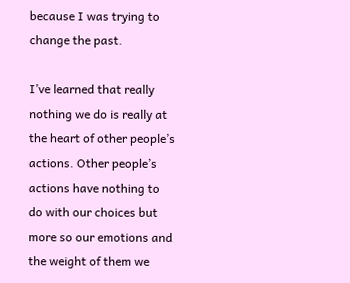because I was trying to change the past.

I’ve learned that really nothing we do is really at the heart of other people’s actions. Other people’s actions have nothing to do with our choices but more so our emotions and the weight of them we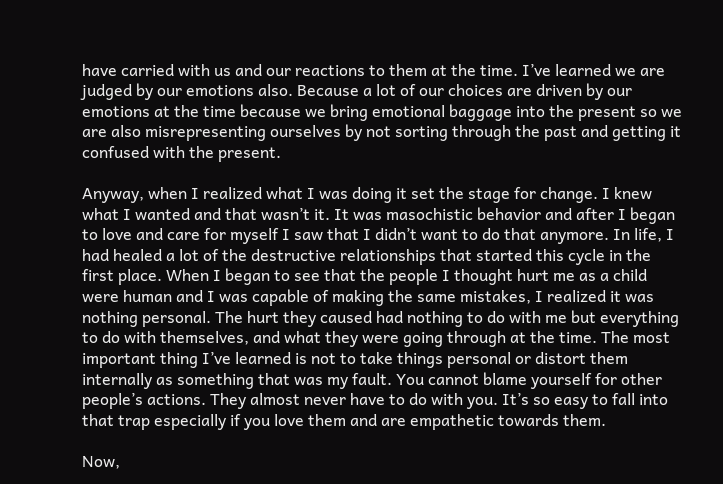have carried with us and our reactions to them at the time. I’ve learned we are judged by our emotions also. Because a lot of our choices are driven by our emotions at the time because we bring emotional baggage into the present so we are also misrepresenting ourselves by not sorting through the past and getting it confused with the present.

Anyway, when I realized what I was doing it set the stage for change. I knew what I wanted and that wasn’t it. It was masochistic behavior and after I began to love and care for myself I saw that I didn’t want to do that anymore. In life, I had healed a lot of the destructive relationships that started this cycle in the first place. When I began to see that the people I thought hurt me as a child were human and I was capable of making the same mistakes, I realized it was nothing personal. The hurt they caused had nothing to do with me but everything to do with themselves, and what they were going through at the time. The most important thing I’ve learned is not to take things personal or distort them internally as something that was my fault. You cannot blame yourself for other people’s actions. They almost never have to do with you. It’s so easy to fall into that trap especially if you love them and are empathetic towards them.

Now,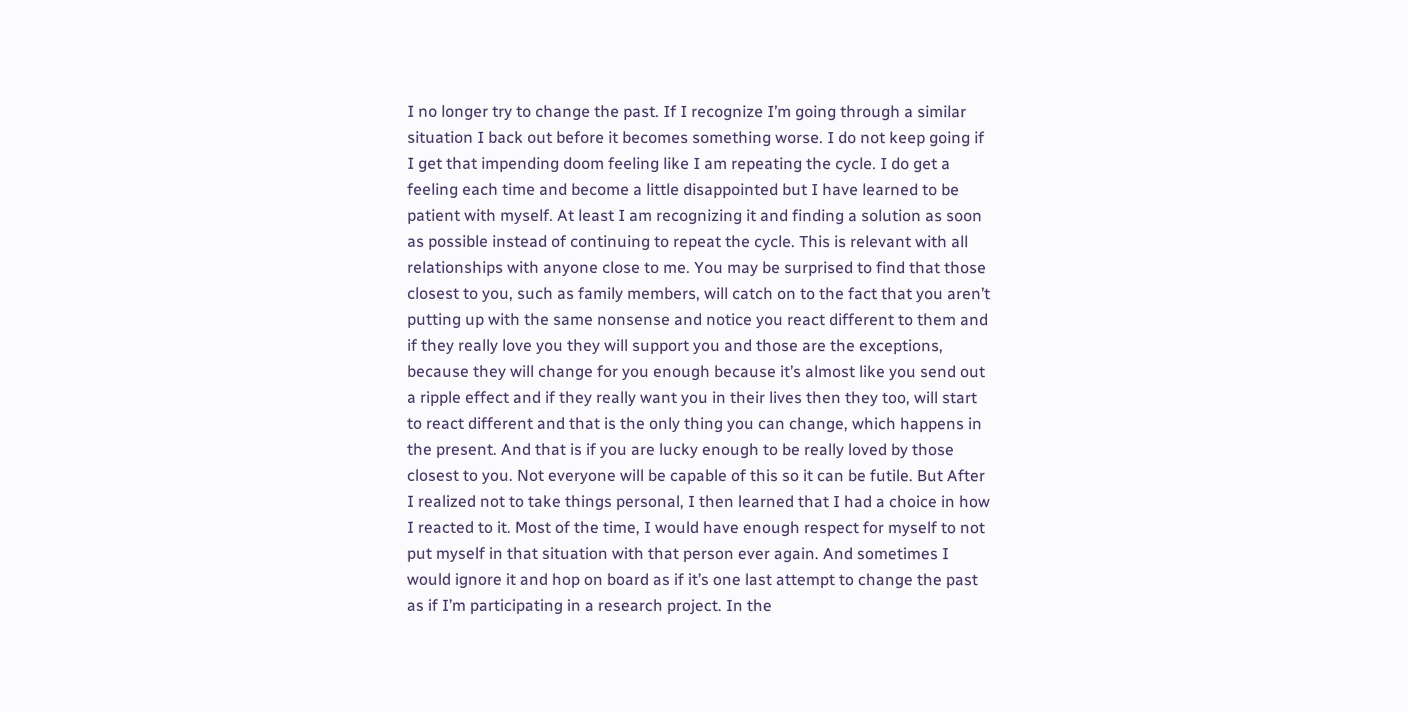I no longer try to change the past. If I recognize I’m going through a similar situation I back out before it becomes something worse. I do not keep going if I get that impending doom feeling like I am repeating the cycle. I do get a feeling each time and become a little disappointed but I have learned to be patient with myself. At least I am recognizing it and finding a solution as soon as possible instead of continuing to repeat the cycle. This is relevant with all relationships with anyone close to me. You may be surprised to find that those closest to you, such as family members, will catch on to the fact that you aren’t putting up with the same nonsense and notice you react different to them and if they really love you they will support you and those are the exceptions, because they will change for you enough because it’s almost like you send out a ripple effect and if they really want you in their lives then they too, will start to react different and that is the only thing you can change, which happens in the present. And that is if you are lucky enough to be really loved by those closest to you. Not everyone will be capable of this so it can be futile. But After I realized not to take things personal, I then learned that I had a choice in how I reacted to it. Most of the time, I would have enough respect for myself to not put myself in that situation with that person ever again. And sometimes I would ignore it and hop on board as if it’s one last attempt to change the past as if I’m participating in a research project. In the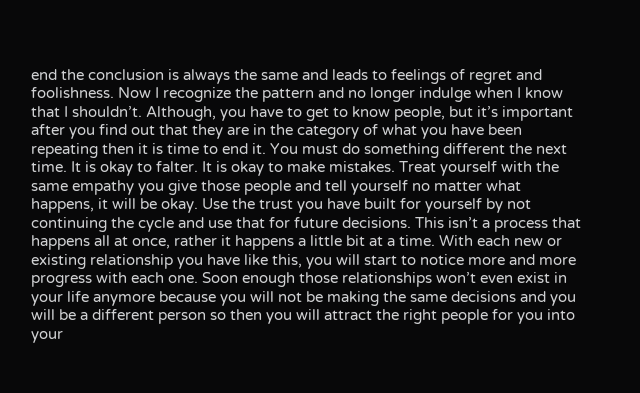end the conclusion is always the same and leads to feelings of regret and foolishness. Now I recognize the pattern and no longer indulge when I know that I shouldn’t. Although, you have to get to know people, but it’s important after you find out that they are in the category of what you have been repeating then it is time to end it. You must do something different the next time. It is okay to falter. It is okay to make mistakes. Treat yourself with the same empathy you give those people and tell yourself no matter what happens, it will be okay. Use the trust you have built for yourself by not continuing the cycle and use that for future decisions. This isn’t a process that happens all at once, rather it happens a little bit at a time. With each new or existing relationship you have like this, you will start to notice more and more progress with each one. Soon enough those relationships won’t even exist in your life anymore because you will not be making the same decisions and you will be a different person so then you will attract the right people for you into your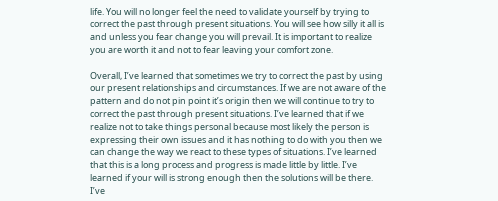life. You will no longer feel the need to validate yourself by trying to correct the past through present situations. You will see how silly it all is and unless you fear change you will prevail. It is important to realize you are worth it and not to fear leaving your comfort zone.

Overall, I’ve learned that sometimes we try to correct the past by using our present relationships and circumstances. If we are not aware of the pattern and do not pin point it’s origin then we will continue to try to correct the past through present situations. I’ve learned that if we realize not to take things personal because most likely the person is expressing their own issues and it has nothing to do with you then we can change the way we react to these types of situations. I’ve learned that this is a long process and progress is made little by little. I’ve learned if your will is strong enough then the solutions will be there. I’ve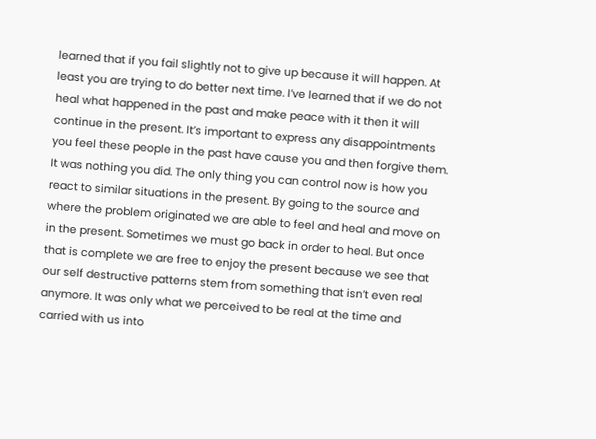learned that if you fail slightly not to give up because it will happen. At least you are trying to do better next time. I’ve learned that if we do not heal what happened in the past and make peace with it then it will continue in the present. It’s important to express any disappointments you feel these people in the past have cause you and then forgive them. It was nothing you did. The only thing you can control now is how you react to similar situations in the present. By going to the source and where the problem originated we are able to feel and heal and move on in the present. Sometimes we must go back in order to heal. But once that is complete we are free to enjoy the present because we see that our self destructive patterns stem from something that isn’t even real anymore. It was only what we perceived to be real at the time and carried with us into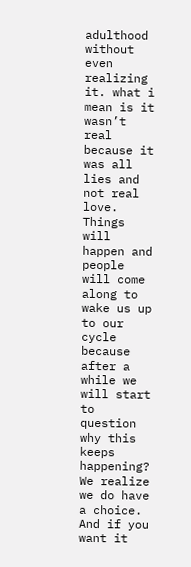adulthood without even realizing it. what i mean is it wasn’t real because it was all lies and not real love. Things will happen and people will come along to wake us up to our cycle because after a while we will start to question why this keeps happening? We realize we do have a choice. And if you want it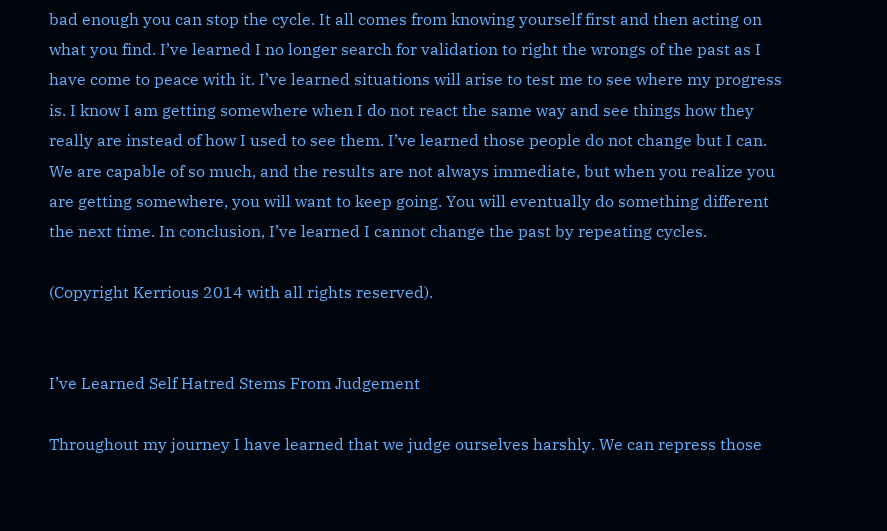bad enough you can stop the cycle. It all comes from knowing yourself first and then acting on what you find. I’ve learned I no longer search for validation to right the wrongs of the past as I have come to peace with it. I’ve learned situations will arise to test me to see where my progress is. I know I am getting somewhere when I do not react the same way and see things how they really are instead of how I used to see them. I’ve learned those people do not change but I can. We are capable of so much, and the results are not always immediate, but when you realize you are getting somewhere, you will want to keep going. You will eventually do something different the next time. In conclusion, I’ve learned I cannot change the past by repeating cycles.

(Copyright Kerrious 2014 with all rights reserved).


I’ve Learned Self Hatred Stems From Judgement

Throughout my journey I have learned that we judge ourselves harshly. We can repress those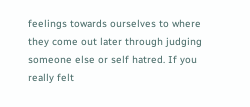feelings towards ourselves to where they come out later through judging someone else or self hatred. If you really felt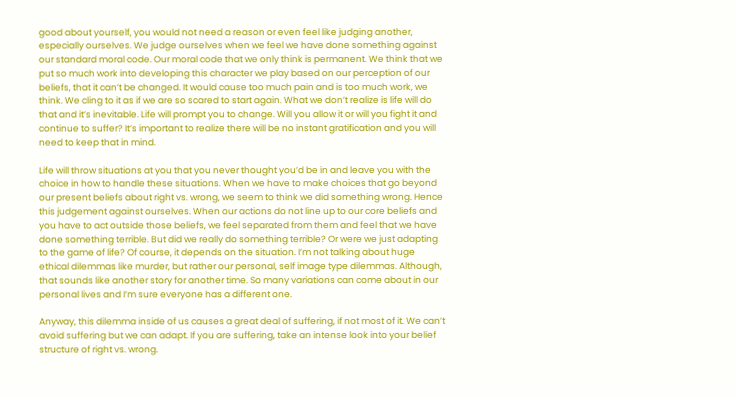good about yourself, you would not need a reason or even feel like judging another, especially ourselves. We judge ourselves when we feel we have done something against our standard moral code. Our moral code that we only think is permanent. We think that we put so much work into developing this character we play based on our perception of our beliefs, that it can’t be changed. It would cause too much pain and is too much work, we think. We cling to it as if we are so scared to start again. What we don’t realize is life will do that and it’s inevitable. Life will prompt you to change. Will you allow it or will you fight it and continue to suffer? It’s important to realize there will be no instant gratification and you will need to keep that in mind.

Life will throw situations at you that you never thought you’d be in and leave you with the choice in how to handle these situations. When we have to make choices that go beyond our present beliefs about right vs. wrong, we seem to think we did something wrong. Hence this judgement against ourselves. When our actions do not line up to our core beliefs and you have to act outside those beliefs, we feel separated from them and feel that we have done something terrible. But did we really do something terrible? Or were we just adapting to the game of life? Of course, it depends on the situation. I’m not talking about huge ethical dilemmas like murder, but rather our personal, self image type dilemmas. Although, that sounds like another story for another time. So many variations can come about in our personal lives and I’m sure everyone has a different one.

Anyway, this dilemma inside of us causes a great deal of suffering, if not most of it. We can’t avoid suffering but we can adapt. If you are suffering, take an intense look into your belief structure of right vs. wrong.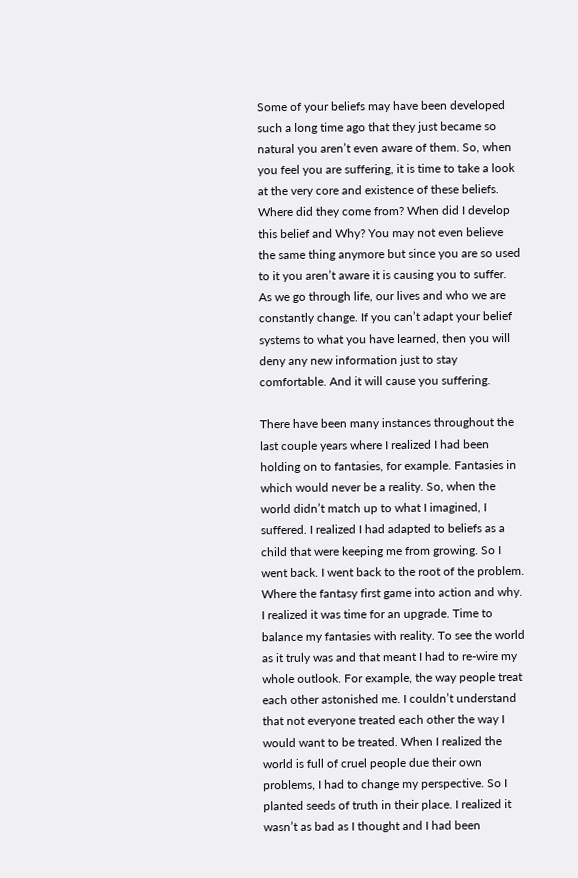Some of your beliefs may have been developed such a long time ago that they just became so natural you aren’t even aware of them. So, when you feel you are suffering, it is time to take a look at the very core and existence of these beliefs. Where did they come from? When did I develop this belief and Why? You may not even believe the same thing anymore but since you are so used to it you aren’t aware it is causing you to suffer. As we go through life, our lives and who we are constantly change. If you can’t adapt your belief systems to what you have learned, then you will deny any new information just to stay comfortable. And it will cause you suffering.

There have been many instances throughout the last couple years where I realized I had been holding on to fantasies, for example. Fantasies in which would never be a reality. So, when the world didn’t match up to what I imagined, I suffered. I realized I had adapted to beliefs as a child that were keeping me from growing. So I went back. I went back to the root of the problem. Where the fantasy first game into action and why. I realized it was time for an upgrade. Time to balance my fantasies with reality. To see the world as it truly was and that meant I had to re-wire my whole outlook. For example, the way people treat each other astonished me. I couldn’t understand that not everyone treated each other the way I would want to be treated. When I realized the world is full of cruel people due their own problems, I had to change my perspective. So I planted seeds of truth in their place. I realized it wasn’t as bad as I thought and I had been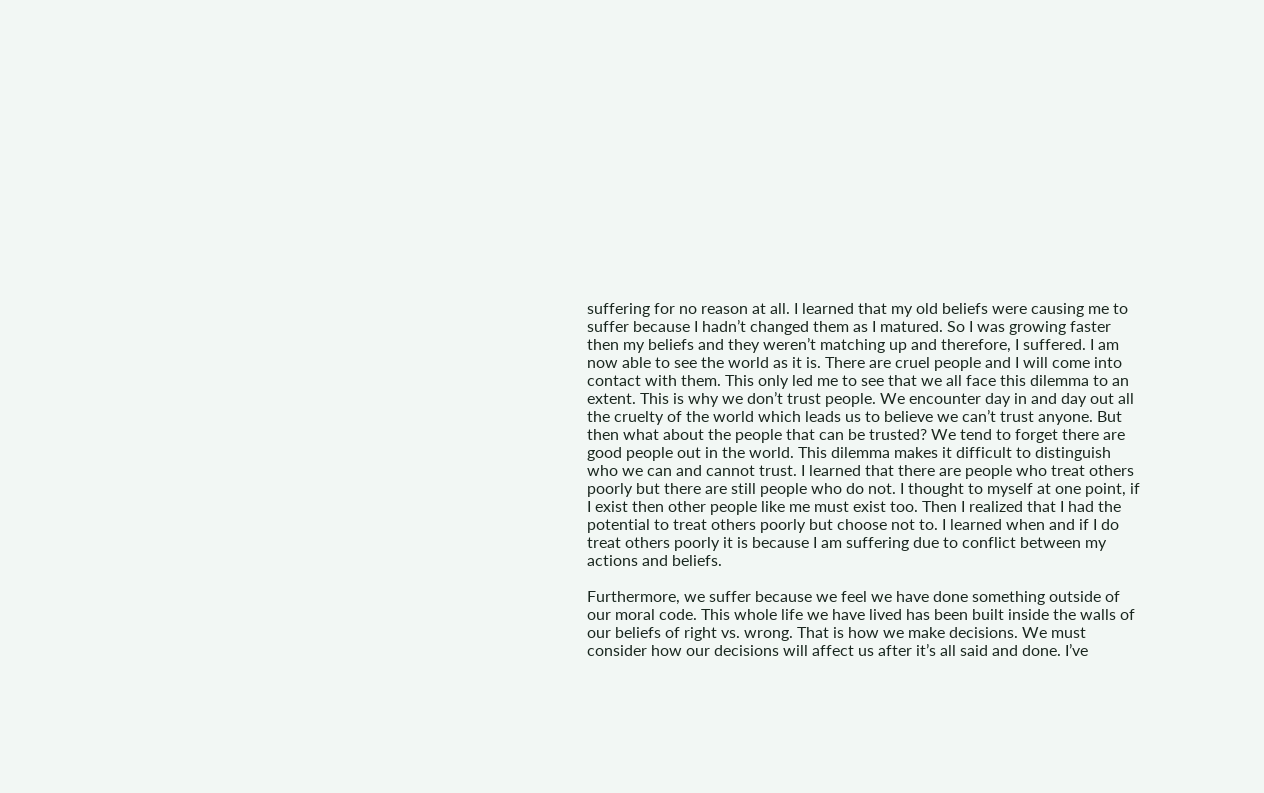suffering for no reason at all. I learned that my old beliefs were causing me to suffer because I hadn’t changed them as I matured. So I was growing faster then my beliefs and they weren’t matching up and therefore, I suffered. I am now able to see the world as it is. There are cruel people and I will come into contact with them. This only led me to see that we all face this dilemma to an extent. This is why we don’t trust people. We encounter day in and day out all the cruelty of the world which leads us to believe we can’t trust anyone. But then what about the people that can be trusted? We tend to forget there are good people out in the world. This dilemma makes it difficult to distinguish who we can and cannot trust. I learned that there are people who treat others poorly but there are still people who do not. I thought to myself at one point, if I exist then other people like me must exist too. Then I realized that I had the potential to treat others poorly but choose not to. I learned when and if I do treat others poorly it is because I am suffering due to conflict between my actions and beliefs.

Furthermore, we suffer because we feel we have done something outside of our moral code. This whole life we have lived has been built inside the walls of our beliefs of right vs. wrong. That is how we make decisions. We must consider how our decisions will affect us after it’s all said and done. I’ve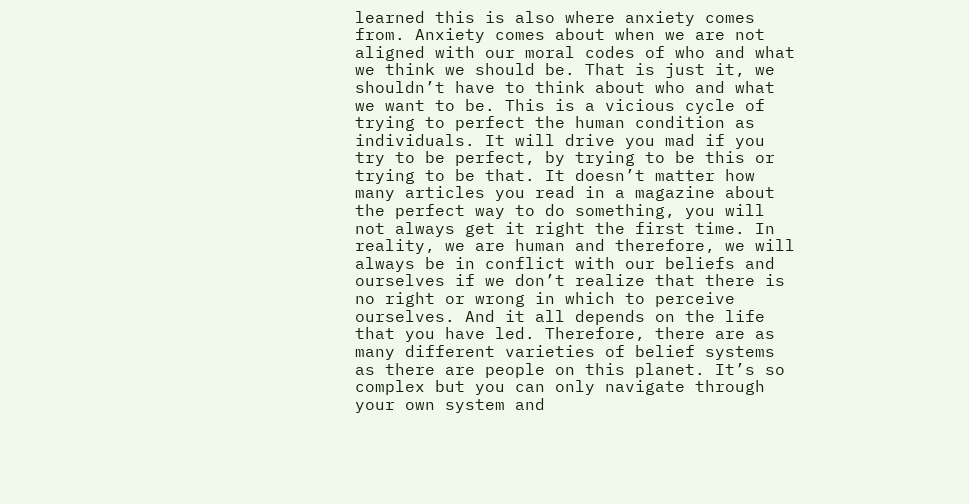learned this is also where anxiety comes from. Anxiety comes about when we are not aligned with our moral codes of who and what we think we should be. That is just it, we shouldn’t have to think about who and what we want to be. This is a vicious cycle of trying to perfect the human condition as individuals. It will drive you mad if you try to be perfect, by trying to be this or trying to be that. It doesn’t matter how many articles you read in a magazine about the perfect way to do something, you will not always get it right the first time. In reality, we are human and therefore, we will always be in conflict with our beliefs and ourselves if we don’t realize that there is no right or wrong in which to perceive ourselves. And it all depends on the life that you have led. Therefore, there are as many different varieties of belief systems as there are people on this planet. It’s so complex but you can only navigate through your own system and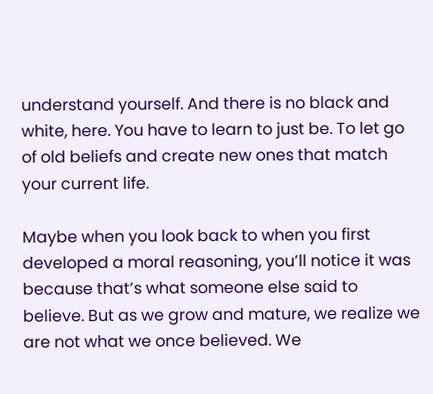understand yourself. And there is no black and white, here. You have to learn to just be. To let go of old beliefs and create new ones that match your current life.

Maybe when you look back to when you first developed a moral reasoning, you’ll notice it was because that’s what someone else said to believe. But as we grow and mature, we realize we are not what we once believed. We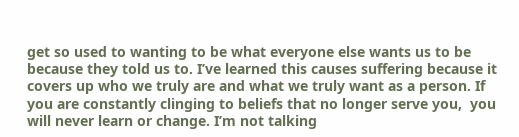get so used to wanting to be what everyone else wants us to be because they told us to. I’ve learned this causes suffering because it covers up who we truly are and what we truly want as a person. If you are constantly clinging to beliefs that no longer serve you,  you will never learn or change. I’m not talking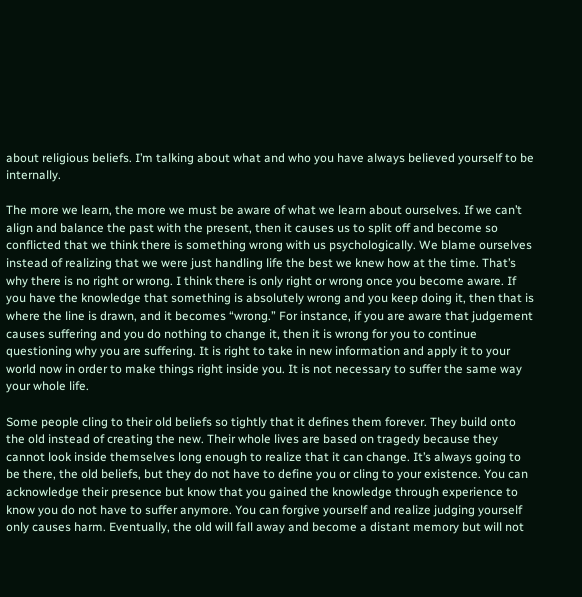about religious beliefs. I’m talking about what and who you have always believed yourself to be internally.

The more we learn, the more we must be aware of what we learn about ourselves. If we can’t align and balance the past with the present, then it causes us to split off and become so conflicted that we think there is something wrong with us psychologically. We blame ourselves instead of realizing that we were just handling life the best we knew how at the time. That’s why there is no right or wrong. I think there is only right or wrong once you become aware. If you have the knowledge that something is absolutely wrong and you keep doing it, then that is where the line is drawn, and it becomes “wrong.” For instance, if you are aware that judgement causes suffering and you do nothing to change it, then it is wrong for you to continue questioning why you are suffering. It is right to take in new information and apply it to your world now in order to make things right inside you. It is not necessary to suffer the same way your whole life.

Some people cling to their old beliefs so tightly that it defines them forever. They build onto the old instead of creating the new. Their whole lives are based on tragedy because they cannot look inside themselves long enough to realize that it can change. It’s always going to be there, the old beliefs, but they do not have to define you or cling to your existence. You can acknowledge their presence but know that you gained the knowledge through experience to know you do not have to suffer anymore. You can forgive yourself and realize judging yourself only causes harm. Eventually, the old will fall away and become a distant memory but will not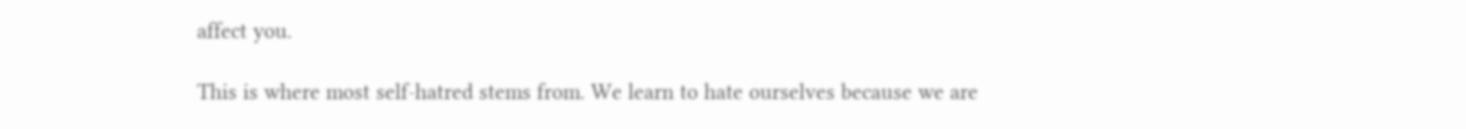affect you.

This is where most self-hatred stems from. We learn to hate ourselves because we are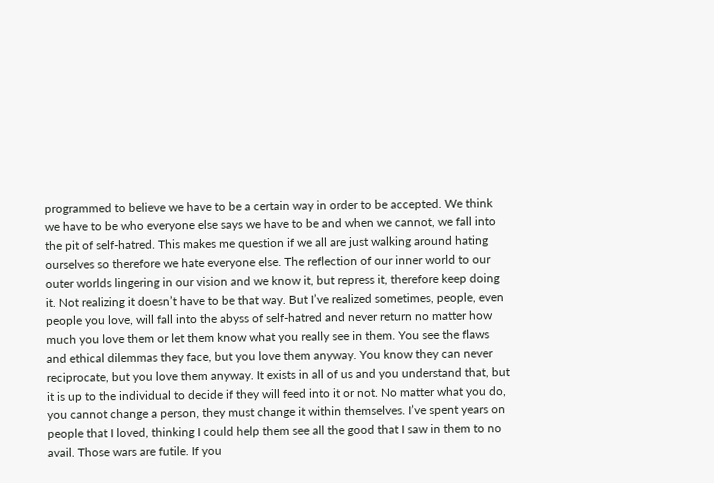programmed to believe we have to be a certain way in order to be accepted. We think we have to be who everyone else says we have to be and when we cannot, we fall into the pit of self-hatred. This makes me question if we all are just walking around hating ourselves so therefore we hate everyone else. The reflection of our inner world to our outer worlds lingering in our vision and we know it, but repress it, therefore keep doing it. Not realizing it doesn’t have to be that way. But I’ve realized sometimes, people, even people you love, will fall into the abyss of self-hatred and never return no matter how much you love them or let them know what you really see in them. You see the flaws and ethical dilemmas they face, but you love them anyway. You know they can never reciprocate, but you love them anyway. It exists in all of us and you understand that, but it is up to the individual to decide if they will feed into it or not. No matter what you do, you cannot change a person, they must change it within themselves. I’ve spent years on people that I loved, thinking I could help them see all the good that I saw in them to no avail. Those wars are futile. If you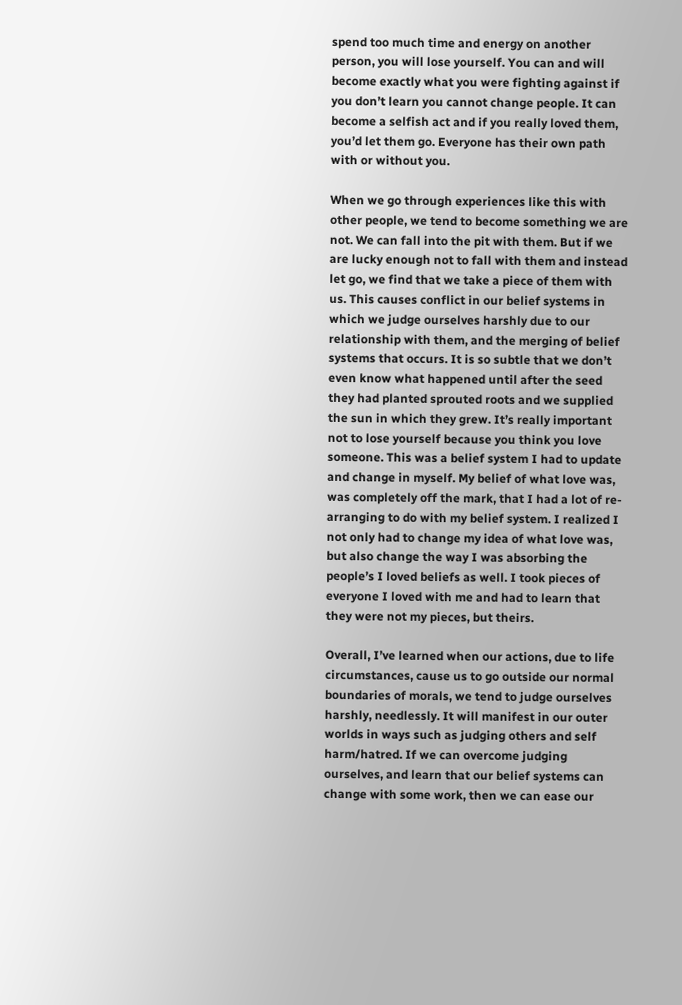spend too much time and energy on another person, you will lose yourself. You can and will become exactly what you were fighting against if you don’t learn you cannot change people. It can become a selfish act and if you really loved them, you’d let them go. Everyone has their own path with or without you.

When we go through experiences like this with other people, we tend to become something we are not. We can fall into the pit with them. But if we are lucky enough not to fall with them and instead let go, we find that we take a piece of them with us. This causes conflict in our belief systems in which we judge ourselves harshly due to our relationship with them, and the merging of belief systems that occurs. It is so subtle that we don’t even know what happened until after the seed they had planted sprouted roots and we supplied the sun in which they grew. It’s really important not to lose yourself because you think you love someone. This was a belief system I had to update and change in myself. My belief of what love was, was completely off the mark, that I had a lot of re-arranging to do with my belief system. I realized I not only had to change my idea of what love was, but also change the way I was absorbing the people’s I loved beliefs as well. I took pieces of everyone I loved with me and had to learn that they were not my pieces, but theirs.

Overall, I’ve learned when our actions, due to life circumstances, cause us to go outside our normal boundaries of morals, we tend to judge ourselves harshly, needlessly. It will manifest in our outer worlds in ways such as judging others and self harm/hatred. If we can overcome judging ourselves, and learn that our belief systems can change with some work, then we can ease our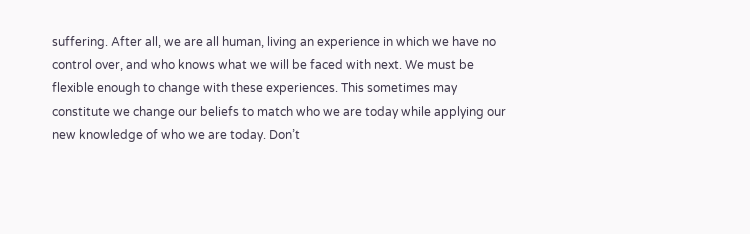suffering. After all, we are all human, living an experience in which we have no control over, and who knows what we will be faced with next. We must be flexible enough to change with these experiences. This sometimes may constitute we change our beliefs to match who we are today while applying our new knowledge of who we are today. Don’t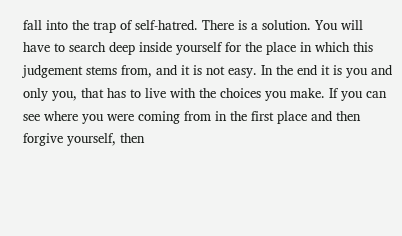fall into the trap of self-hatred. There is a solution. You will have to search deep inside yourself for the place in which this judgement stems from, and it is not easy. In the end it is you and only you, that has to live with the choices you make. If you can see where you were coming from in the first place and then forgive yourself, then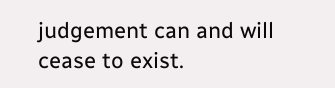judgement can and will cease to exist.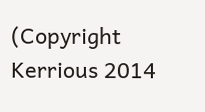(Copyright Kerrious 2014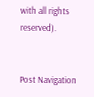with all rights reserved).


Post Navigation